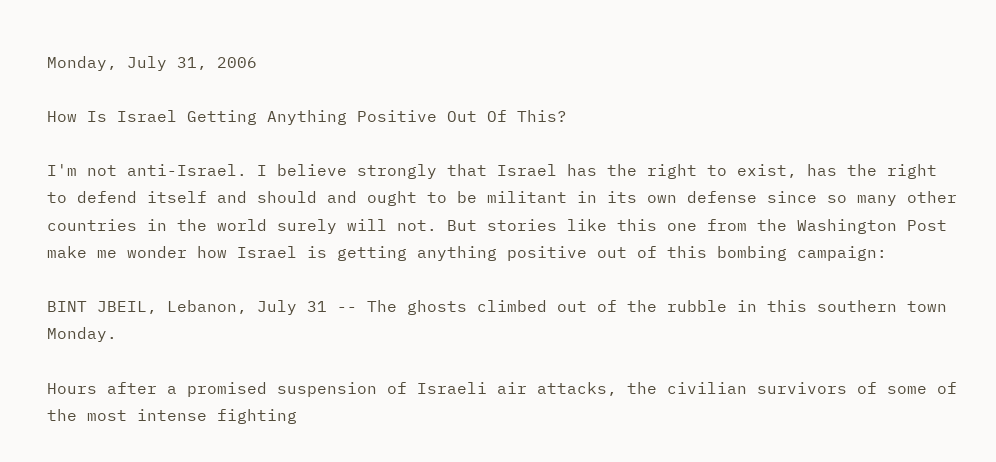Monday, July 31, 2006

How Is Israel Getting Anything Positive Out Of This?

I'm not anti-Israel. I believe strongly that Israel has the right to exist, has the right to defend itself and should and ought to be militant in its own defense since so many other countries in the world surely will not. But stories like this one from the Washington Post make me wonder how Israel is getting anything positive out of this bombing campaign:

BINT JBEIL, Lebanon, July 31 -- The ghosts climbed out of the rubble in this southern town Monday.

Hours after a promised suspension of Israeli air attacks, the civilian survivors of some of the most intense fighting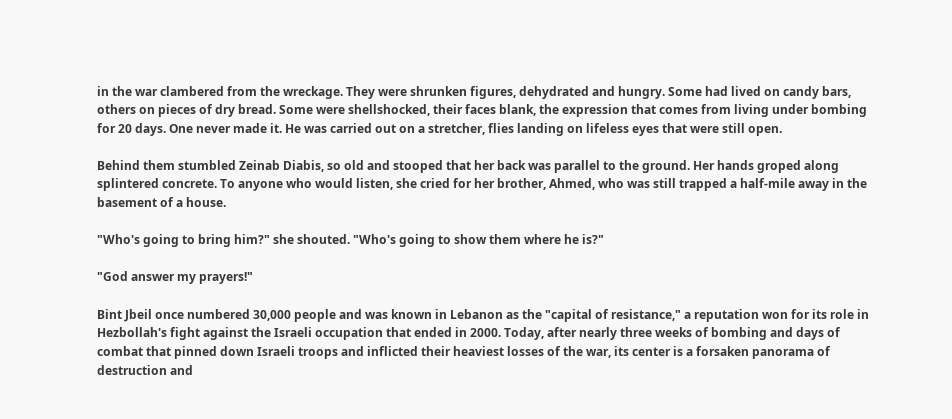in the war clambered from the wreckage. They were shrunken figures, dehydrated and hungry. Some had lived on candy bars, others on pieces of dry bread. Some were shellshocked, their faces blank, the expression that comes from living under bombing for 20 days. One never made it. He was carried out on a stretcher, flies landing on lifeless eyes that were still open.

Behind them stumbled Zeinab Diabis, so old and stooped that her back was parallel to the ground. Her hands groped along splintered concrete. To anyone who would listen, she cried for her brother, Ahmed, who was still trapped a half-mile away in the basement of a house.

"Who's going to bring him?" she shouted. "Who's going to show them where he is?"

"God answer my prayers!"

Bint Jbeil once numbered 30,000 people and was known in Lebanon as the "capital of resistance," a reputation won for its role in Hezbollah's fight against the Israeli occupation that ended in 2000. Today, after nearly three weeks of bombing and days of combat that pinned down Israeli troops and inflicted their heaviest losses of the war, its center is a forsaken panorama of destruction and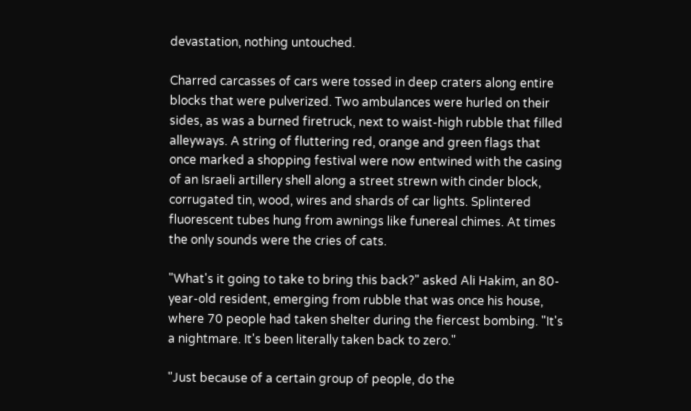devastation, nothing untouched.

Charred carcasses of cars were tossed in deep craters along entire blocks that were pulverized. Two ambulances were hurled on their sides, as was a burned firetruck, next to waist-high rubble that filled alleyways. A string of fluttering red, orange and green flags that once marked a shopping festival were now entwined with the casing of an Israeli artillery shell along a street strewn with cinder block, corrugated tin, wood, wires and shards of car lights. Splintered fluorescent tubes hung from awnings like funereal chimes. At times the only sounds were the cries of cats.

"What's it going to take to bring this back?" asked Ali Hakim, an 80-year-old resident, emerging from rubble that was once his house, where 70 people had taken shelter during the fiercest bombing. "It's a nightmare. It's been literally taken back to zero."

"Just because of a certain group of people, do the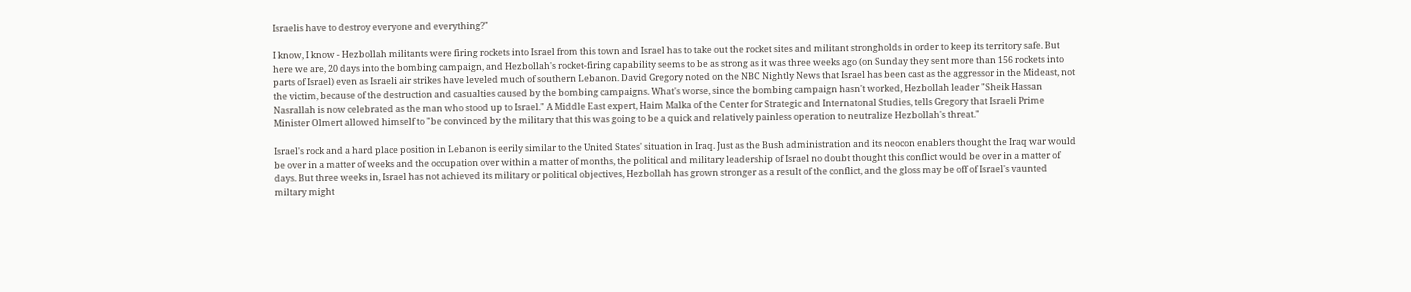Israelis have to destroy everyone and everything?"

I know, I know - Hezbollah militants were firing rockets into Israel from this town and Israel has to take out the rocket sites and militant strongholds in order to keep its territory safe. But here we are, 20 days into the bombing campaign, and Hezbollah's rocket-firing capability seems to be as strong as it was three weeks ago (on Sunday they sent more than 156 rockets into parts of Israel) even as Israeli air strikes have leveled much of southern Lebanon. David Gregory noted on the NBC Nightly News that Israel has been cast as the aggressor in the Mideast, not the victim, because of the destruction and casualties caused by the bombing campaigns. What's worse, since the bombing campaign hasn't worked, Hezbollah leader "Sheik Hassan Nasrallah is now celebrated as the man who stood up to Israel." A Middle East expert, Haim Malka of the Center for Strategic and Internatonal Studies, tells Gregory that Israeli Prime Minister Olmert allowed himself to "be convinced by the military that this was going to be a quick and relatively painless operation to neutralize Hezbollah's threat."

Israel's rock and a hard place position in Lebanon is eerily similar to the United States' situation in Iraq. Just as the Bush administration and its neocon enablers thought the Iraq war would be over in a matter of weeks and the occupation over within a matter of months, the political and military leadership of Israel no doubt thought this conflict would be over in a matter of days. But three weeks in, Israel has not achieved its military or political objectives, Hezbollah has grown stronger as a result of the conflict, and the gloss may be off of Israel's vaunted miltary might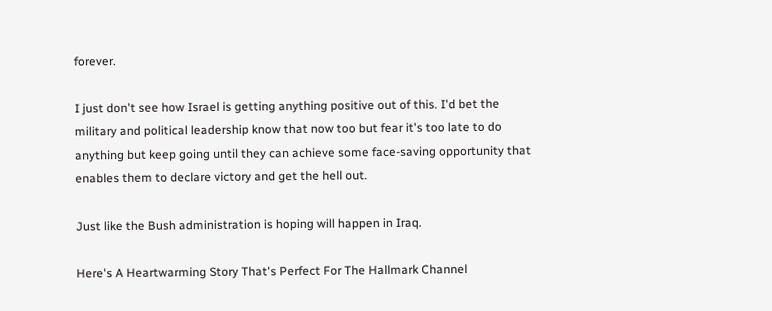forever.

I just don't see how Israel is getting anything positive out of this. I'd bet the military and political leadership know that now too but fear it's too late to do anything but keep going until they can achieve some face-saving opportunity that enables them to declare victory and get the hell out.

Just like the Bush administration is hoping will happen in Iraq.

Here's A Heartwarming Story That's Perfect For The Hallmark Channel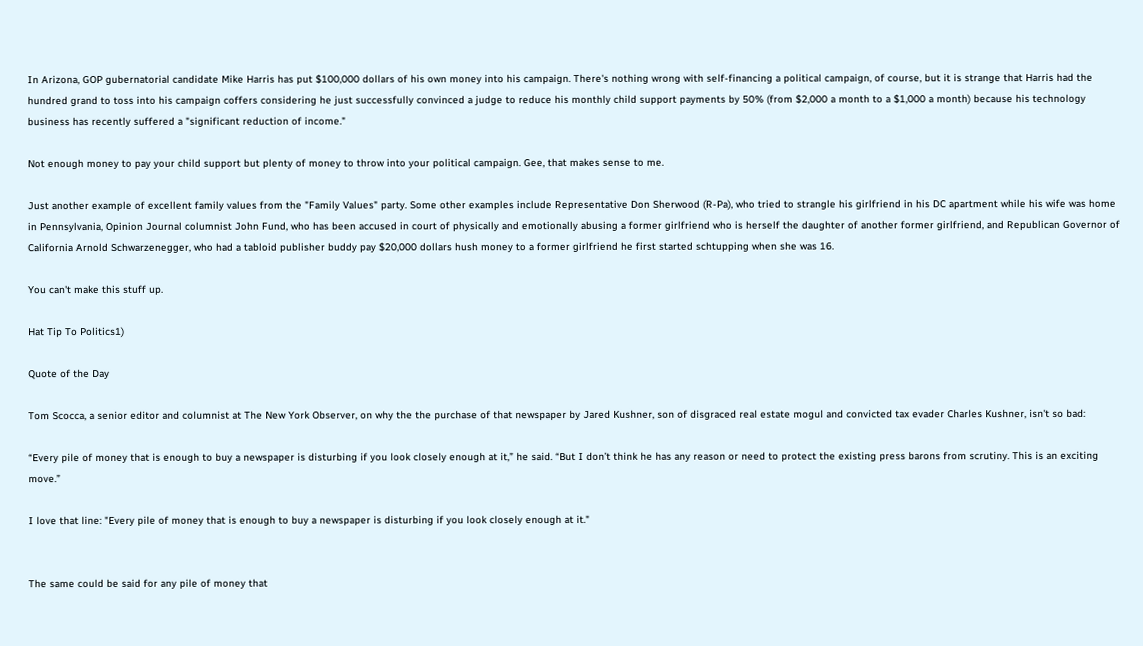In Arizona, GOP gubernatorial candidate Mike Harris has put $100,000 dollars of his own money into his campaign. There's nothing wrong with self-financing a political campaign, of course, but it is strange that Harris had the hundred grand to toss into his campaign coffers considering he just successfully convinced a judge to reduce his monthly child support payments by 50% (from $2,000 a month to a $1,000 a month) because his technology business has recently suffered a "significant reduction of income."

Not enough money to pay your child support but plenty of money to throw into your political campaign. Gee, that makes sense to me.

Just another example of excellent family values from the "Family Values" party. Some other examples include Representative Don Sherwood (R-Pa), who tried to strangle his girlfriend in his DC apartment while his wife was home in Pennsylvania, Opinion Journal columnist John Fund, who has been accused in court of physically and emotionally abusing a former girlfriend who is herself the daughter of another former girlfriend, and Republican Governor of California Arnold Schwarzenegger, who had a tabloid publisher buddy pay $20,000 dollars hush money to a former girlfriend he first started schtupping when she was 16.

You can't make this stuff up.

Hat Tip To Politics1)

Quote of the Day

Tom Scocca, a senior editor and columnist at The New York Observer, on why the the purchase of that newspaper by Jared Kushner, son of disgraced real estate mogul and convicted tax evader Charles Kushner, isn't so bad:

“Every pile of money that is enough to buy a newspaper is disturbing if you look closely enough at it,” he said. “But I don’t think he has any reason or need to protect the existing press barons from scrutiny. This is an exciting move.”

I love that line: "Every pile of money that is enough to buy a newspaper is disturbing if you look closely enough at it."


The same could be said for any pile of money that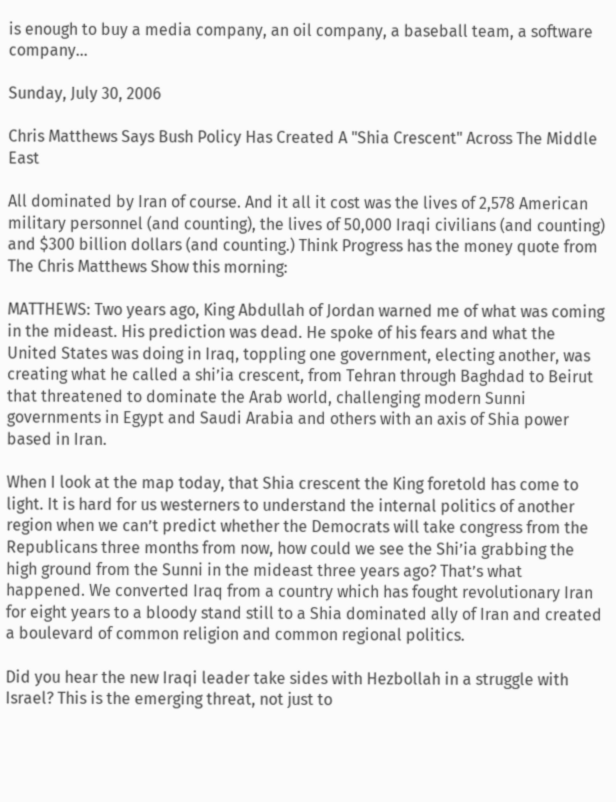is enough to buy a media company, an oil company, a baseball team, a software company...

Sunday, July 30, 2006

Chris Matthews Says Bush Policy Has Created A "Shia Crescent" Across The Middle East

All dominated by Iran of course. And it all it cost was the lives of 2,578 American military personnel (and counting), the lives of 50,000 Iraqi civilians (and counting) and $300 billion dollars (and counting.) Think Progress has the money quote from The Chris Matthews Show this morning:

MATTHEWS: Two years ago, King Abdullah of Jordan warned me of what was coming in the mideast. His prediction was dead. He spoke of his fears and what the United States was doing in Iraq, toppling one government, electing another, was creating what he called a shi’ia crescent, from Tehran through Baghdad to Beirut that threatened to dominate the Arab world, challenging modern Sunni governments in Egypt and Saudi Arabia and others with an axis of Shia power based in Iran.

When I look at the map today, that Shia crescent the King foretold has come to light. It is hard for us westerners to understand the internal politics of another region when we can’t predict whether the Democrats will take congress from the Republicans three months from now, how could we see the Shi’ia grabbing the high ground from the Sunni in the mideast three years ago? That’s what happened. We converted Iraq from a country which has fought revolutionary Iran for eight years to a bloody stand still to a Shia dominated ally of Iran and created a boulevard of common religion and common regional politics.

Did you hear the new Iraqi leader take sides with Hezbollah in a struggle with Israel? This is the emerging threat, not just to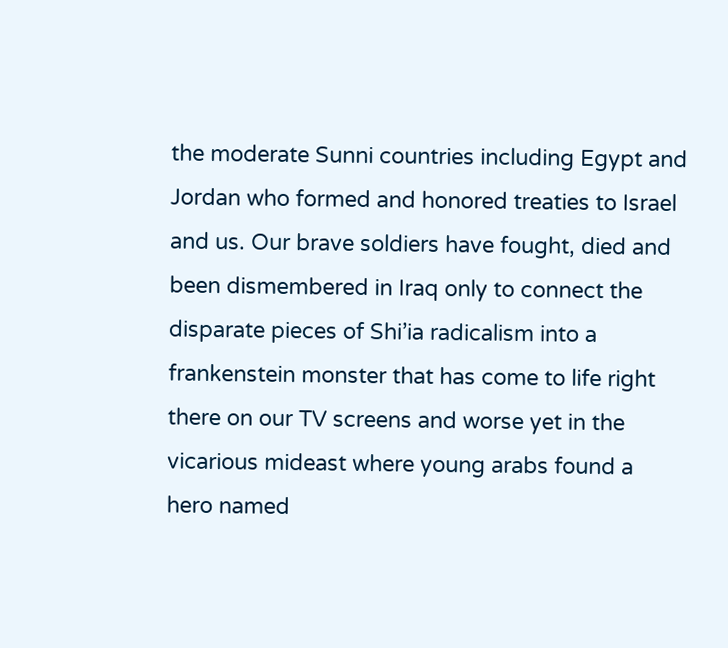the moderate Sunni countries including Egypt and Jordan who formed and honored treaties to Israel and us. Our brave soldiers have fought, died and been dismembered in Iraq only to connect the disparate pieces of Shi’ia radicalism into a frankenstein monster that has come to life right there on our TV screens and worse yet in the vicarious mideast where young arabs found a hero named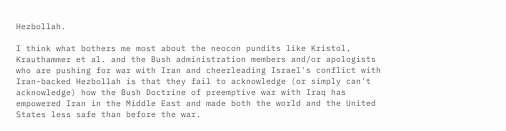Hezbollah.

I think what bothers me most about the neocon pundits like Kristol, Krauthammer et al. and the Bush administration members and/or apologists who are pushing for war with Iran and cheerleading Israel's conflict with Iran-backed Hezbollah is that they fail to acknowledge (or simply can't acknowledge) how the Bush Doctrine of preemptive war with Iraq has empowered Iran in the Middle East and made both the world and the United States less safe than before the war.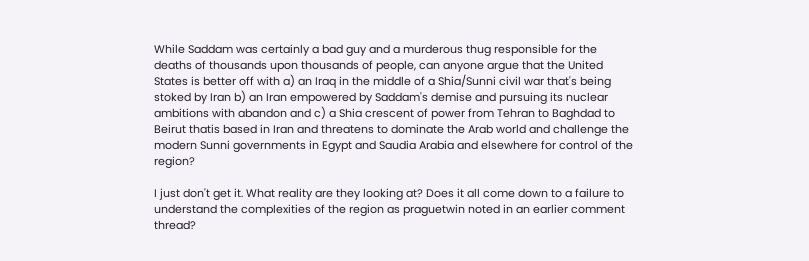While Saddam was certainly a bad guy and a murderous thug responsible for the deaths of thousands upon thousands of people, can anyone argue that the United States is better off with a) an Iraq in the middle of a Shia/Sunni civil war that's being stoked by Iran b) an Iran empowered by Saddam's demise and pursuing its nuclear ambitions with abandon and c) a Shia crescent of power from Tehran to Baghdad to Beirut thatis based in Iran and threatens to dominate the Arab world and challenge the modern Sunni governments in Egypt and Saudia Arabia and elsewhere for control of the region?

I just don't get it. What reality are they looking at? Does it all come down to a failure to understand the complexities of the region as praguetwin noted in an earlier comment thread?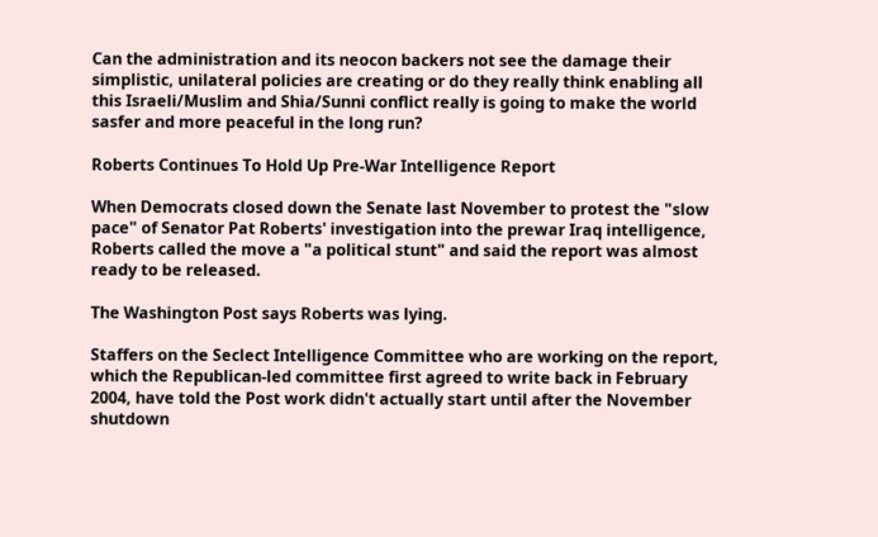Can the administration and its neocon backers not see the damage their simplistic, unilateral policies are creating or do they really think enabling all this Israeli/Muslim and Shia/Sunni conflict really is going to make the world sasfer and more peaceful in the long run?

Roberts Continues To Hold Up Pre-War Intelligence Report

When Democrats closed down the Senate last November to protest the "slow pace" of Senator Pat Roberts' investigation into the prewar Iraq intelligence, Roberts called the move a "a political stunt" and said the report was almost ready to be released.

The Washington Post says Roberts was lying.

Staffers on the Seclect Intelligence Committee who are working on the report, which the Republican-led committee first agreed to write back in February 2004, have told the Post work didn't actually start until after the November shutdown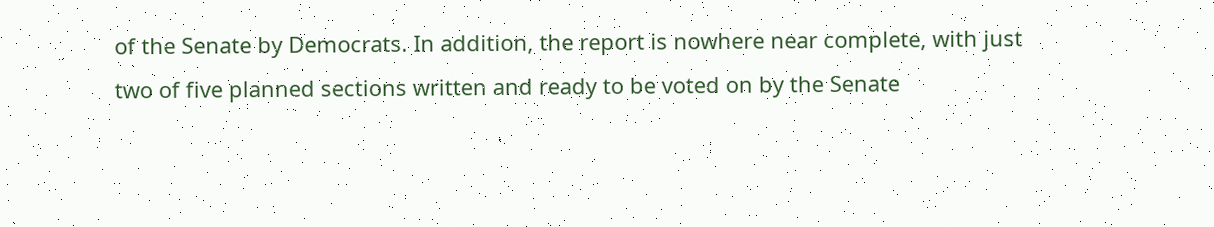of the Senate by Democrats. In addition, the report is nowhere near complete, with just two of five planned sections written and ready to be voted on by the Senate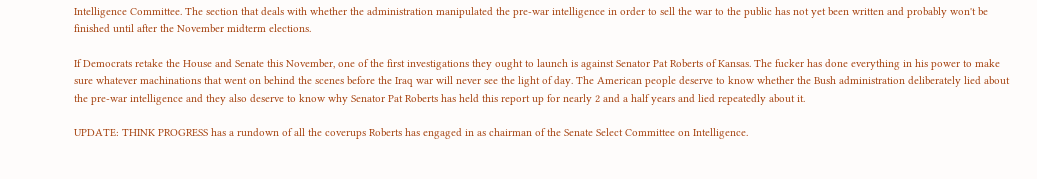Intelligence Committee. The section that deals with whether the administration manipulated the pre-war intelligence in order to sell the war to the public has not yet been written and probably won't be finished until after the November midterm elections.

If Democrats retake the House and Senate this November, one of the first investigations they ought to launch is against Senator Pat Roberts of Kansas. The fucker has done everything in his power to make sure whatever machinations that went on behind the scenes before the Iraq war will never see the light of day. The American people deserve to know whether the Bush administration deliberately lied about the pre-war intelligence and they also deserve to know why Senator Pat Roberts has held this report up for nearly 2 and a half years and lied repeatedly about it.

UPDATE: THINK PROGRESS has a rundown of all the coverups Roberts has engaged in as chairman of the Senate Select Committee on Intelligence.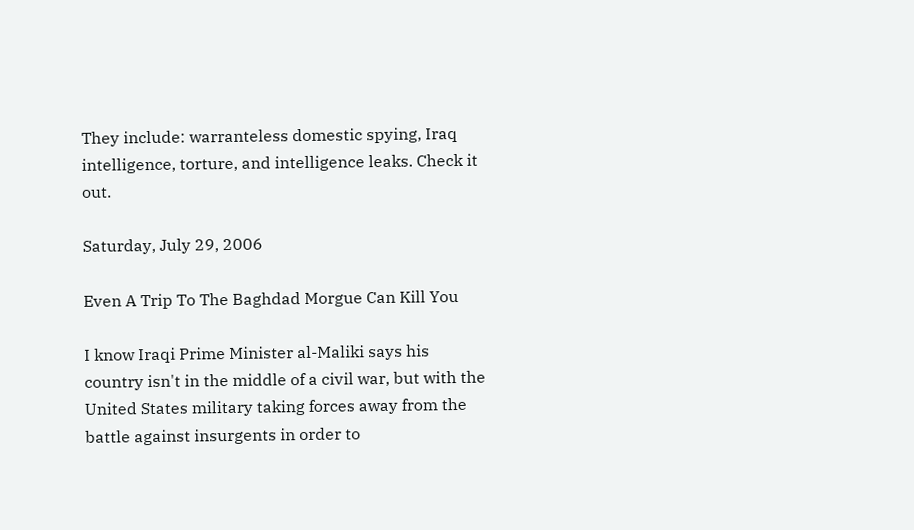They include: warranteless domestic spying, Iraq intelligence, torture, and intelligence leaks. Check it out.

Saturday, July 29, 2006

Even A Trip To The Baghdad Morgue Can Kill You

I know Iraqi Prime Minister al-Maliki says his country isn't in the middle of a civil war, but with the United States military taking forces away from the battle against insurgents in order to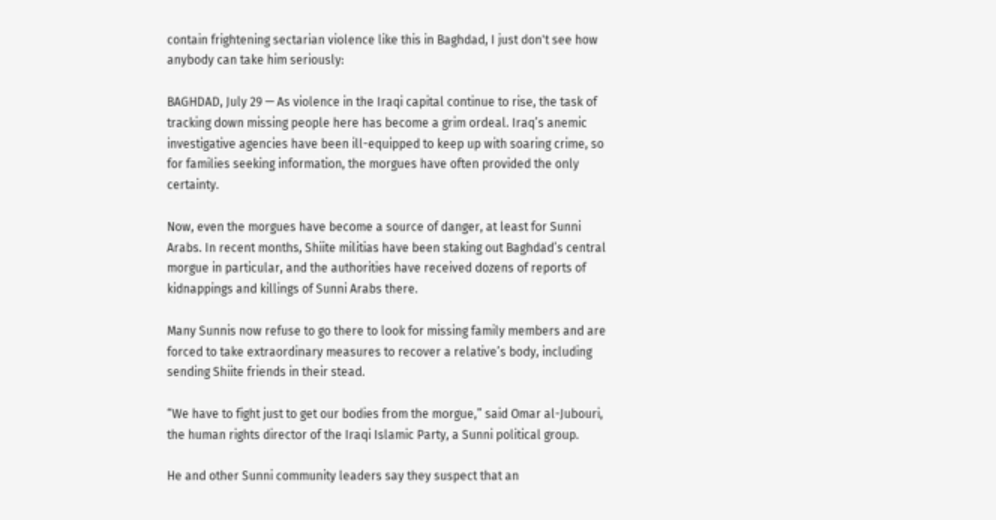contain frightening sectarian violence like this in Baghdad, I just don't see how anybody can take him seriously:

BAGHDAD, July 29 — As violence in the Iraqi capital continue to rise, the task of tracking down missing people here has become a grim ordeal. Iraq’s anemic investigative agencies have been ill-equipped to keep up with soaring crime, so for families seeking information, the morgues have often provided the only certainty.

Now, even the morgues have become a source of danger, at least for Sunni Arabs. In recent months, Shiite militias have been staking out Baghdad’s central morgue in particular, and the authorities have received dozens of reports of kidnappings and killings of Sunni Arabs there.

Many Sunnis now refuse to go there to look for missing family members and are forced to take extraordinary measures to recover a relative’s body, including sending Shiite friends in their stead.

“We have to fight just to get our bodies from the morgue,” said Omar al-Jubouri, the human rights director of the Iraqi Islamic Party, a Sunni political group.

He and other Sunni community leaders say they suspect that an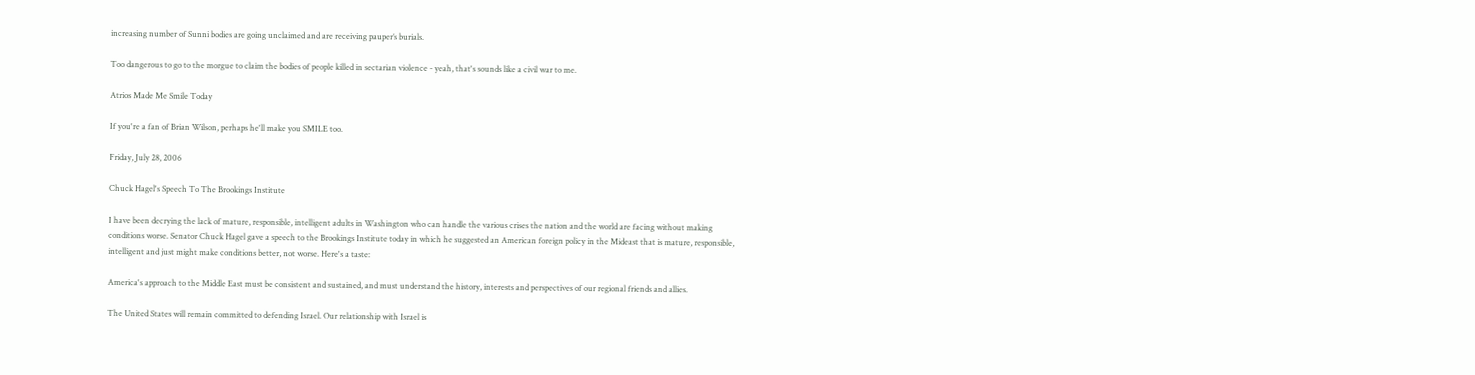increasing number of Sunni bodies are going unclaimed and are receiving pauper’s burials.

Too dangerous to go to the morgue to claim the bodies of people killed in sectarian violence - yeah, that's sounds like a civil war to me.

Atrios Made Me Smile Today

If you're a fan of Brian Wilson, perhaps he'll make you SMILE too.

Friday, July 28, 2006

Chuck Hagel's Speech To The Brookings Institute

I have been decrying the lack of mature, responsible, intelligent adults in Washington who can handle the various crises the nation and the world are facing without making conditions worse. Senator Chuck Hagel gave a speech to the Brookings Institute today in which he suggested an American foreign policy in the Mideast that is mature, responsible, intelligent and just might make conditions better, not worse. Here's a taste:

America's approach to the Middle East must be consistent and sustained, and must understand the history, interests and perspectives of our regional friends and allies.

The United States will remain committed to defending Israel. Our relationship with Israel is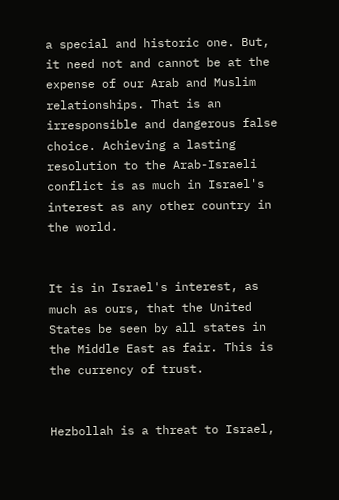a special and historic one. But, it need not and cannot be at the expense of our Arab and Muslim relationships. That is an irresponsible and dangerous false choice. Achieving a lasting resolution to the Arab-Israeli conflict is as much in Israel's interest as any other country in the world.


It is in Israel's interest, as much as ours, that the United States be seen by all states in the Middle East as fair. This is the currency of trust.


Hezbollah is a threat to Israel,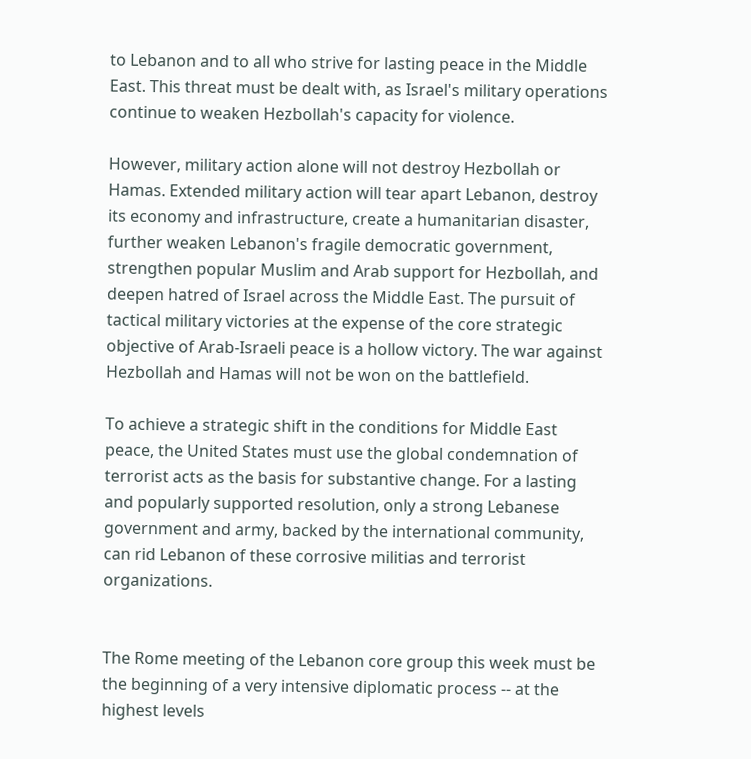to Lebanon and to all who strive for lasting peace in the Middle East. This threat must be dealt with, as Israel's military operations continue to weaken Hezbollah's capacity for violence.

However, military action alone will not destroy Hezbollah or Hamas. Extended military action will tear apart Lebanon, destroy its economy and infrastructure, create a humanitarian disaster, further weaken Lebanon's fragile democratic government, strengthen popular Muslim and Arab support for Hezbollah, and deepen hatred of Israel across the Middle East. The pursuit of tactical military victories at the expense of the core strategic objective of Arab-Israeli peace is a hollow victory. The war against Hezbollah and Hamas will not be won on the battlefield.

To achieve a strategic shift in the conditions for Middle East peace, the United States must use the global condemnation of terrorist acts as the basis for substantive change. For a lasting and popularly supported resolution, only a strong Lebanese government and army, backed by the international community, can rid Lebanon of these corrosive militias and terrorist organizations.


The Rome meeting of the Lebanon core group this week must be the beginning of a very intensive diplomatic process -- at the highest levels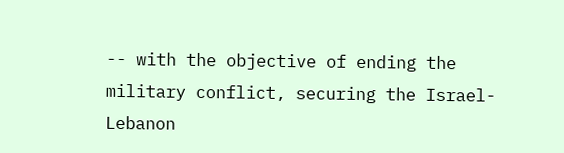-- with the objective of ending the military conflict, securing the Israel-Lebanon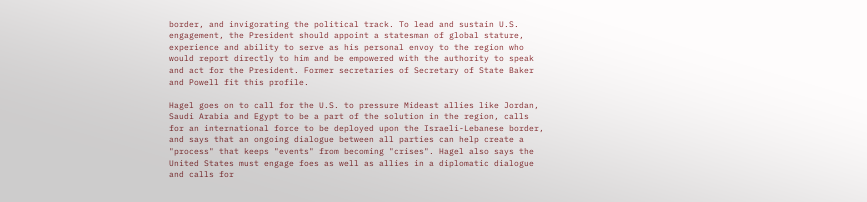border, and invigorating the political track. To lead and sustain U.S. engagement, the President should appoint a statesman of global stature, experience and ability to serve as his personal envoy to the region who would report directly to him and be empowered with the authority to speak and act for the President. Former secretaries of Secretary of State Baker and Powell fit this profile.

Hagel goes on to call for the U.S. to pressure Mideast allies like Jordan, Saudi Arabia and Egypt to be a part of the solution in the region, calls for an international force to be deployed upon the Israeli-Lebanese border, and says that an ongoing dialogue between all parties can help create a "process" that keeps "events" from becoming "crises". Hagel also says the United States must engage foes as well as allies in a diplomatic dialogue and calls for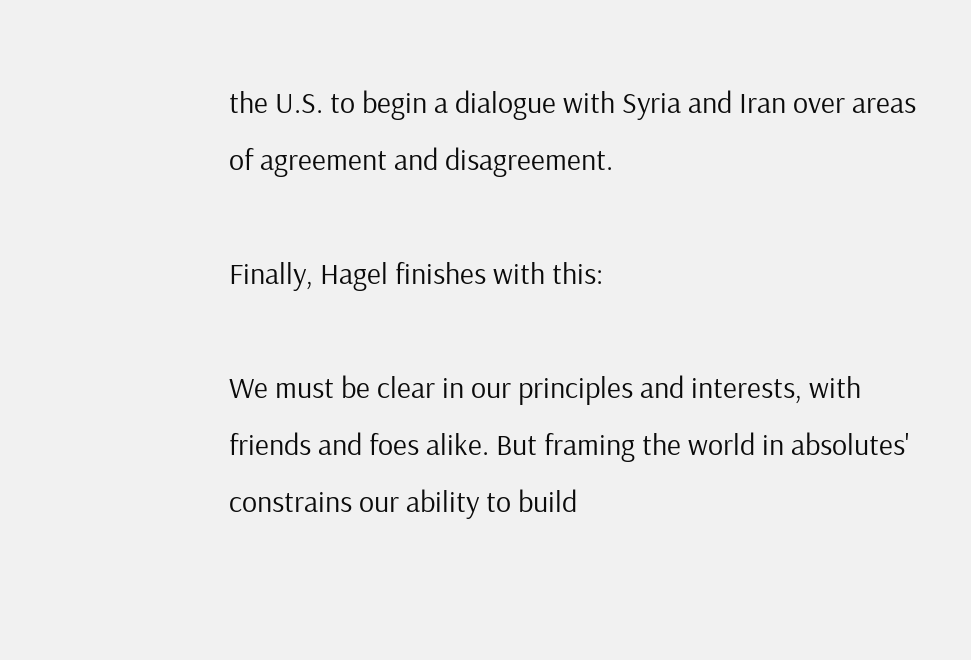the U.S. to begin a dialogue with Syria and Iran over areas of agreement and disagreement.

Finally, Hagel finishes with this:

We must be clear in our principles and interests, with friends and foes alike. But framing the world in absolutes' constrains our ability to build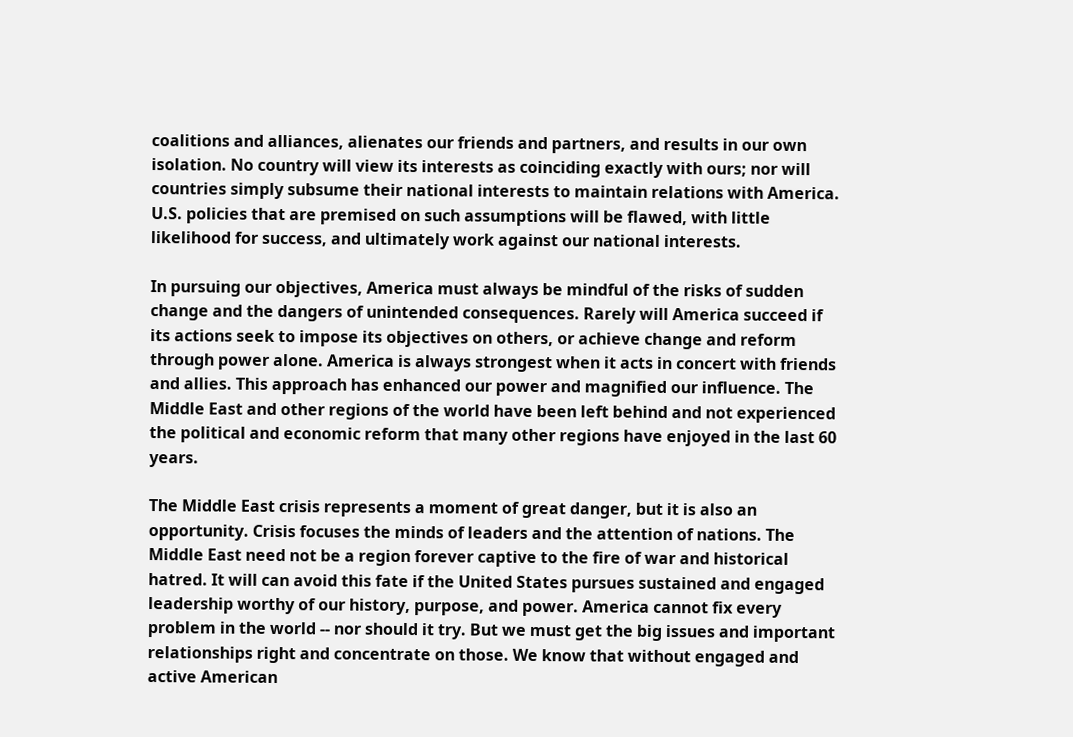coalitions and alliances, alienates our friends and partners, and results in our own isolation. No country will view its interests as coinciding exactly with ours; nor will countries simply subsume their national interests to maintain relations with America. U.S. policies that are premised on such assumptions will be flawed, with little likelihood for success, and ultimately work against our national interests.

In pursuing our objectives, America must always be mindful of the risks of sudden change and the dangers of unintended consequences. Rarely will America succeed if its actions seek to impose its objectives on others, or achieve change and reform through power alone. America is always strongest when it acts in concert with friends and allies. This approach has enhanced our power and magnified our influence. The Middle East and other regions of the world have been left behind and not experienced the political and economic reform that many other regions have enjoyed in the last 60 years.

The Middle East crisis represents a moment of great danger, but it is also an opportunity. Crisis focuses the minds of leaders and the attention of nations. The Middle East need not be a region forever captive to the fire of war and historical hatred. It will can avoid this fate if the United States pursues sustained and engaged leadership worthy of our history, purpose, and power. America cannot fix every problem in the world -- nor should it try. But we must get the big issues and important relationships right and concentrate on those. We know that without engaged and active American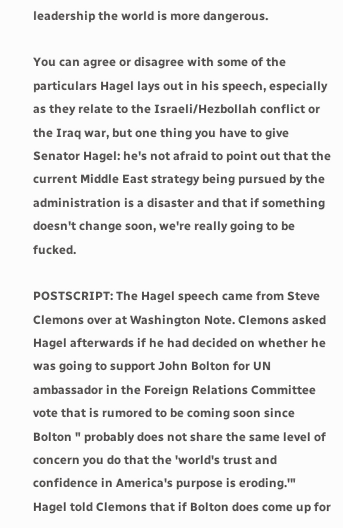leadership the world is more dangerous.

You can agree or disagree with some of the particulars Hagel lays out in his speech, especially as they relate to the Israeli/Hezbollah conflict or the Iraq war, but one thing you have to give Senator Hagel: he's not afraid to point out that the current Middle East strategy being pursued by the administration is a disaster and that if something doesn't change soon, we're really going to be fucked.

POSTSCRIPT: The Hagel speech came from Steve Clemons over at Washington Note. Clemons asked Hagel afterwards if he had decided on whether he was going to support John Bolton for UN ambassador in the Foreign Relations Committee vote that is rumored to be coming soon since Bolton " probably does not share the same level of concern you do that the 'world's trust and confidence in America's purpose is eroding.'" Hagel told Clemons that if Bolton does come up for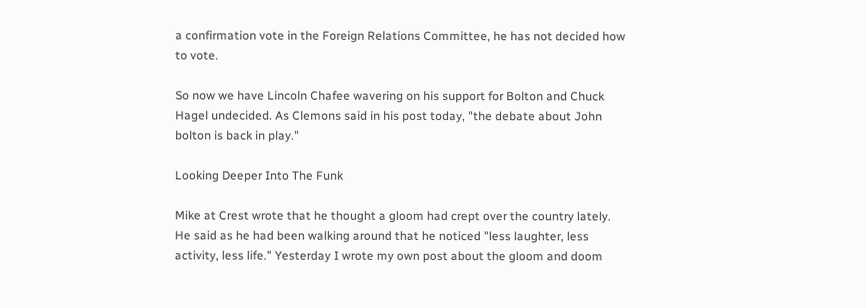a confirmation vote in the Foreign Relations Committee, he has not decided how to vote.

So now we have Lincoln Chafee wavering on his support for Bolton and Chuck Hagel undecided. As Clemons said in his post today, "the debate about John bolton is back in play."

Looking Deeper Into The Funk

Mike at Crest wrote that he thought a gloom had crept over the country lately. He said as he had been walking around that he noticed "less laughter, less activity, less life." Yesterday I wrote my own post about the gloom and doom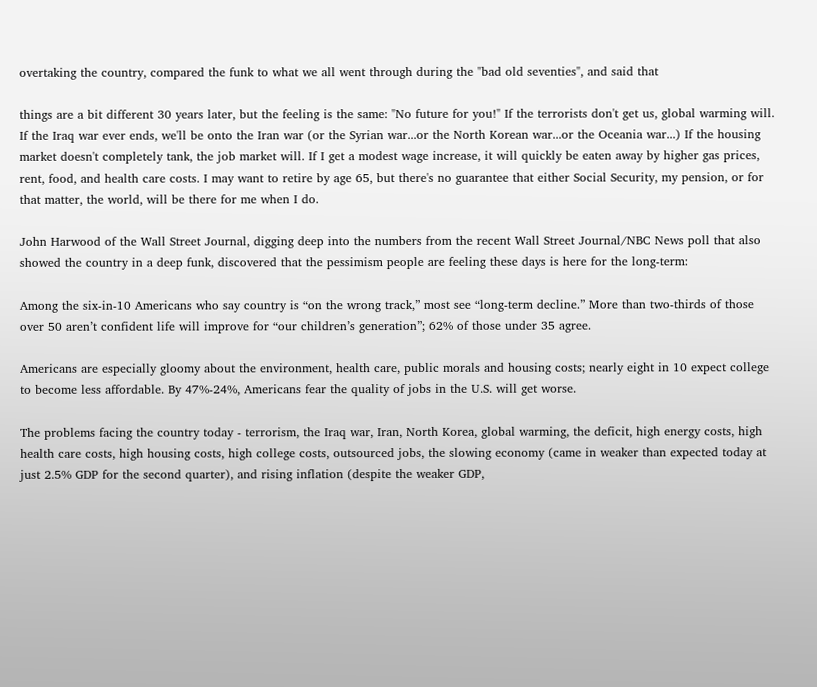overtaking the country, compared the funk to what we all went through during the "bad old seventies", and said that

things are a bit different 30 years later, but the feeling is the same: "No future for you!" If the terrorists don't get us, global warming will. If the Iraq war ever ends, we'll be onto the Iran war (or the Syrian war...or the North Korean war...or the Oceania war...) If the housing market doesn't completely tank, the job market will. If I get a modest wage increase, it will quickly be eaten away by higher gas prices, rent, food, and health care costs. I may want to retire by age 65, but there's no guarantee that either Social Security, my pension, or for that matter, the world, will be there for me when I do.

John Harwood of the Wall Street Journal, digging deep into the numbers from the recent Wall Street Journal/NBC News poll that also showed the country in a deep funk, discovered that the pessimism people are feeling these days is here for the long-term:

Among the six-in-10 Americans who say country is “on the wrong track,” most see “long-term decline.” More than two-thirds of those over 50 aren’t confident life will improve for “our children’s generation”; 62% of those under 35 agree.

Americans are especially gloomy about the environment, health care, public morals and housing costs; nearly eight in 10 expect college to become less affordable. By 47%-24%, Americans fear the quality of jobs in the U.S. will get worse.

The problems facing the country today - terrorism, the Iraq war, Iran, North Korea, global warming, the deficit, high energy costs, high health care costs, high housing costs, high college costs, outsourced jobs, the slowing economy (came in weaker than expected today at just 2.5% GDP for the second quarter), and rising inflation (despite the weaker GDP,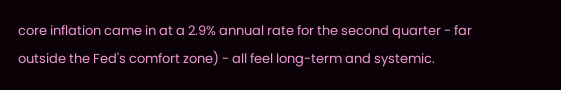core inflation came in at a 2.9% annual rate for the second quarter - far outside the Fed's comfort zone) - all feel long-term and systemic.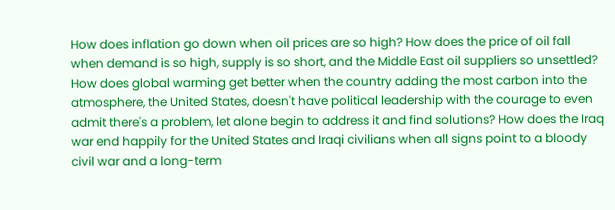How does inflation go down when oil prices are so high? How does the price of oil fall when demand is so high, supply is so short, and the Middle East oil suppliers so unsettled? How does global warming get better when the country adding the most carbon into the atmosphere, the United States, doesn't have political leadership with the courage to even admit there's a problem, let alone begin to address it and find solutions? How does the Iraq war end happily for the United States and Iraqi civilians when all signs point to a bloody civil war and a long-term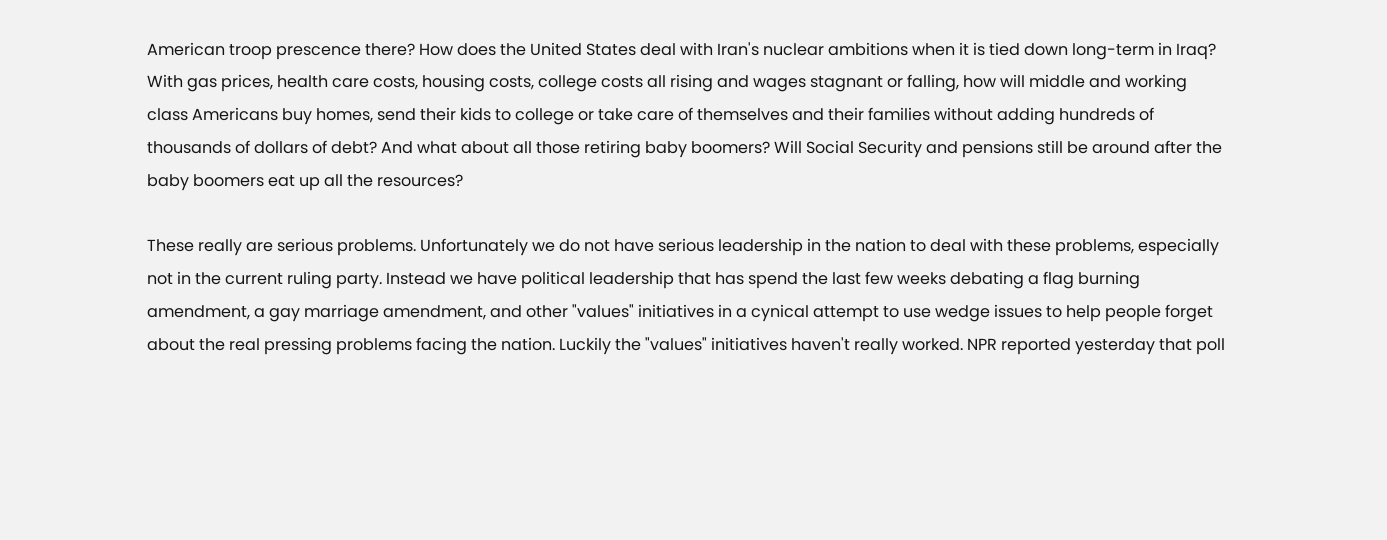American troop prescence there? How does the United States deal with Iran's nuclear ambitions when it is tied down long-term in Iraq? With gas prices, health care costs, housing costs, college costs all rising and wages stagnant or falling, how will middle and working class Americans buy homes, send their kids to college or take care of themselves and their families without adding hundreds of thousands of dollars of debt? And what about all those retiring baby boomers? Will Social Security and pensions still be around after the baby boomers eat up all the resources?

These really are serious problems. Unfortunately we do not have serious leadership in the nation to deal with these problems, especially not in the current ruling party. Instead we have political leadership that has spend the last few weeks debating a flag burning amendment, a gay marriage amendment, and other "values" initiatives in a cynical attempt to use wedge issues to help people forget about the real pressing problems facing the nation. Luckily the "values" initiatives haven't really worked. NPR reported yesterday that poll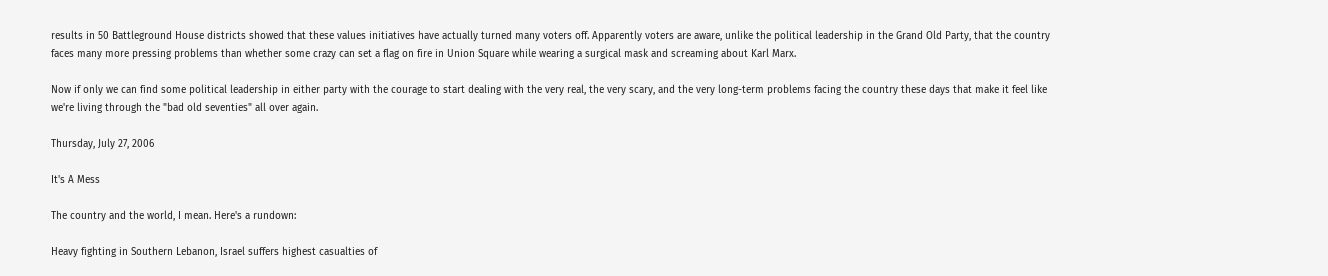results in 50 Battleground House districts showed that these values initiatives have actually turned many voters off. Apparently voters are aware, unlike the political leadership in the Grand Old Party, that the country faces many more pressing problems than whether some crazy can set a flag on fire in Union Square while wearing a surgical mask and screaming about Karl Marx.

Now if only we can find some political leadership in either party with the courage to start dealing with the very real, the very scary, and the very long-term problems facing the country these days that make it feel like we're living through the "bad old seventies" all over again.

Thursday, July 27, 2006

It's A Mess

The country and the world, I mean. Here's a rundown:

Heavy fighting in Southern Lebanon, Israel suffers highest casualties of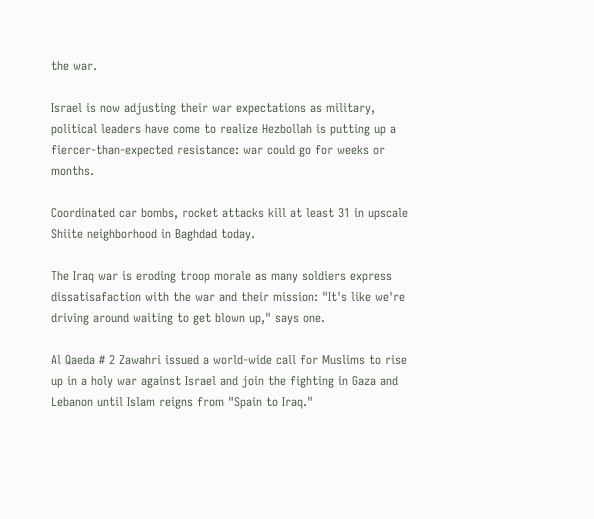the war.

Israel is now adjusting their war expectations as military, political leaders have come to realize Hezbollah is putting up a fiercer-than-expected resistance: war could go for weeks or months.

Coordinated car bombs, rocket attacks kill at least 31 in upscale Shiite neighborhood in Baghdad today.

The Iraq war is eroding troop morale as many soldiers express dissatisafaction with the war and their mission: "It's like we're driving around waiting to get blown up," says one.

Al Qaeda # 2 Zawahri issued a world-wide call for Muslims to rise up in a holy war against Israel and join the fighting in Gaza and Lebanon until Islam reigns from "Spain to Iraq."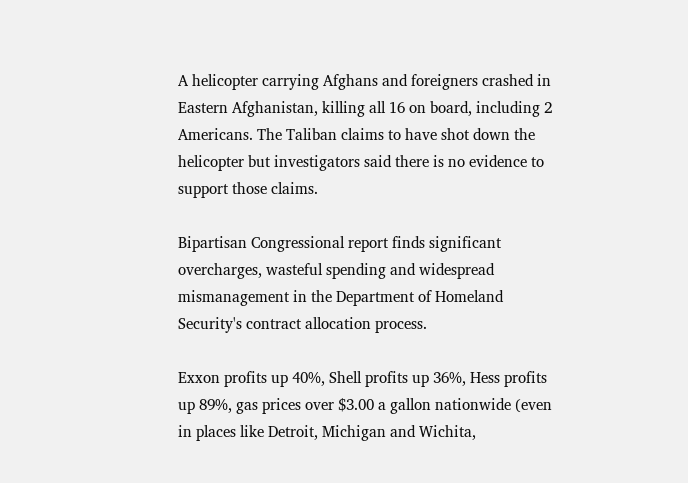A helicopter carrying Afghans and foreigners crashed in Eastern Afghanistan, killing all 16 on board, including 2 Americans. The Taliban claims to have shot down the helicopter but investigators said there is no evidence to support those claims.

Bipartisan Congressional report finds significant overcharges, wasteful spending and widespread mismanagement in the Department of Homeland Security's contract allocation process.

Exxon profits up 40%, Shell profits up 36%, Hess profits up 89%, gas prices over $3.00 a gallon nationwide (even in places like Detroit, Michigan and Wichita,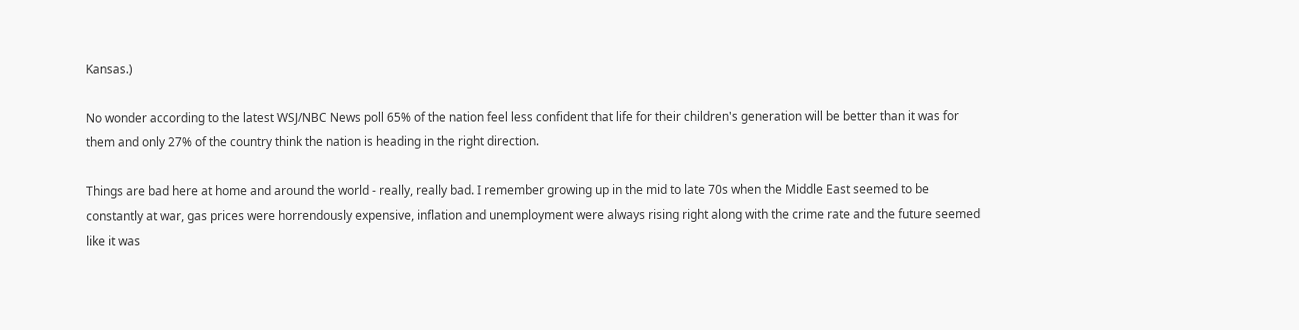Kansas.)

No wonder according to the latest WSJ/NBC News poll 65% of the nation feel less confident that life for their children's generation will be better than it was for them and only 27% of the country think the nation is heading in the right direction.

Things are bad here at home and around the world - really, really bad. I remember growing up in the mid to late 70s when the Middle East seemed to be constantly at war, gas prices were horrendously expensive, inflation and unemployment were always rising right along with the crime rate and the future seemed like it was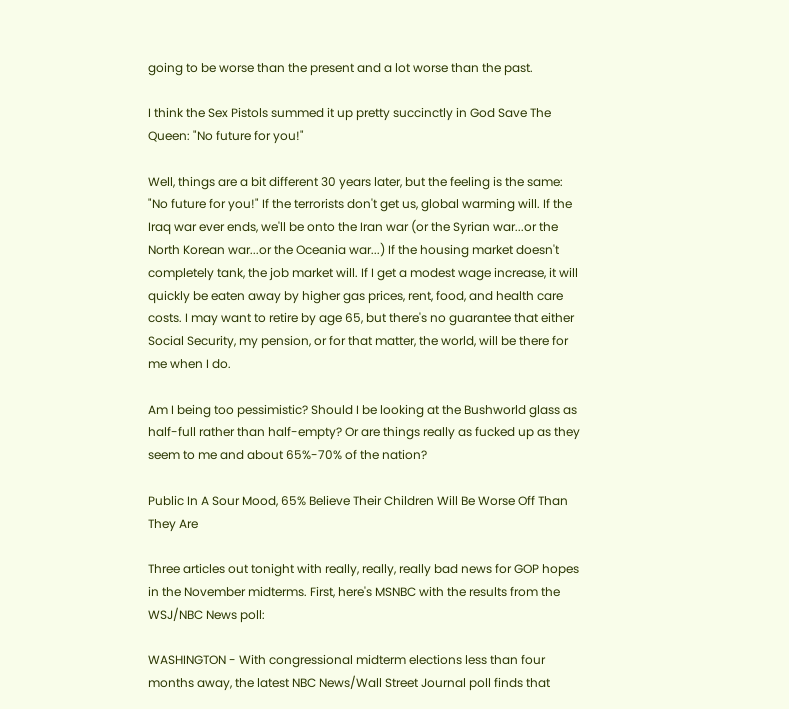going to be worse than the present and a lot worse than the past.

I think the Sex Pistols summed it up pretty succinctly in God Save The Queen: "No future for you!"

Well, things are a bit different 30 years later, but the feeling is the same: "No future for you!" If the terrorists don't get us, global warming will. If the Iraq war ever ends, we'll be onto the Iran war (or the Syrian war...or the North Korean war...or the Oceania war...) If the housing market doesn't completely tank, the job market will. If I get a modest wage increase, it will quickly be eaten away by higher gas prices, rent, food, and health care costs. I may want to retire by age 65, but there's no guarantee that either Social Security, my pension, or for that matter, the world, will be there for me when I do.

Am I being too pessimistic? Should I be looking at the Bushworld glass as half-full rather than half-empty? Or are things really as fucked up as they seem to me and about 65%-70% of the nation?

Public In A Sour Mood, 65% Believe Their Children Will Be Worse Off Than They Are

Three articles out tonight with really, really, really bad news for GOP hopes in the November midterms. First, here's MSNBC with the results from the WSJ/NBC News poll:

WASHINGTON - With congressional midterm elections less than four months away, the latest NBC News/Wall Street Journal poll finds that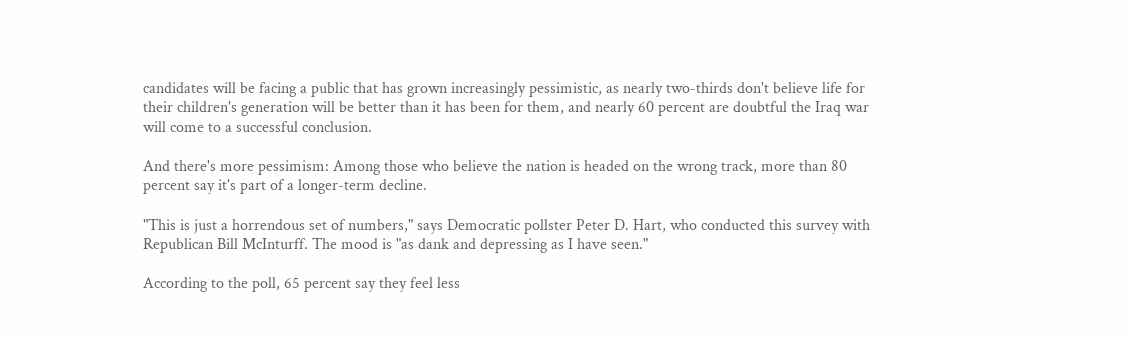candidates will be facing a public that has grown increasingly pessimistic, as nearly two-thirds don't believe life for their children's generation will be better than it has been for them, and nearly 60 percent are doubtful the Iraq war will come to a successful conclusion.

And there's more pessimism: Among those who believe the nation is headed on the wrong track, more than 80 percent say it's part of a longer-term decline.

"This is just a horrendous set of numbers," says Democratic pollster Peter D. Hart, who conducted this survey with Republican Bill McInturff. The mood is "as dank and depressing as I have seen."

According to the poll, 65 percent say they feel less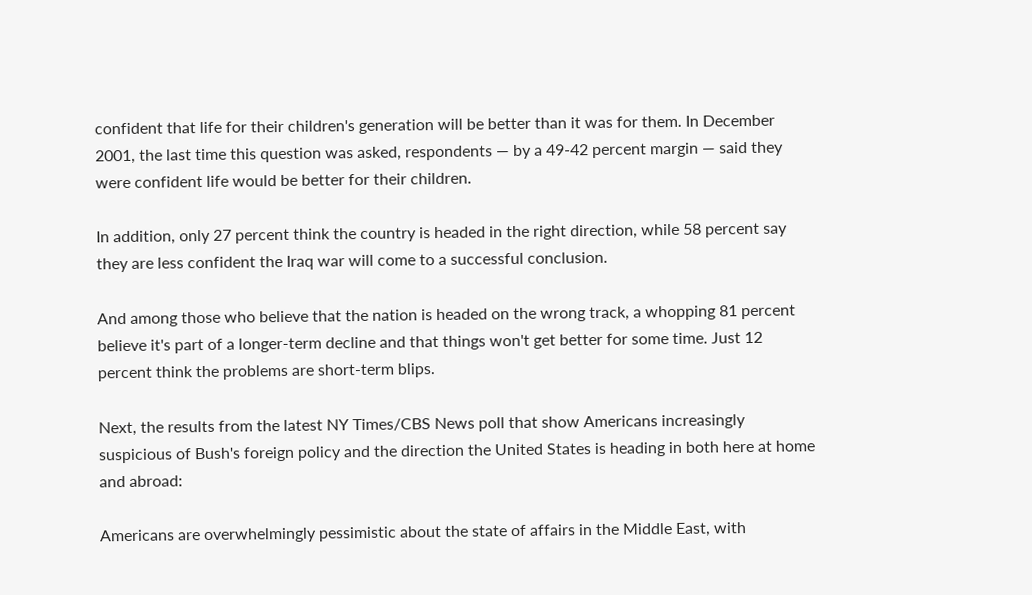confident that life for their children's generation will be better than it was for them. In December 2001, the last time this question was asked, respondents — by a 49-42 percent margin — said they were confident life would be better for their children.

In addition, only 27 percent think the country is headed in the right direction, while 58 percent say they are less confident the Iraq war will come to a successful conclusion.

And among those who believe that the nation is headed on the wrong track, a whopping 81 percent believe it's part of a longer-term decline and that things won't get better for some time. Just 12 percent think the problems are short-term blips.

Next, the results from the latest NY Times/CBS News poll that show Americans increasingly suspicious of Bush's foreign policy and the direction the United States is heading in both here at home and abroad:

Americans are overwhelmingly pessimistic about the state of affairs in the Middle East, with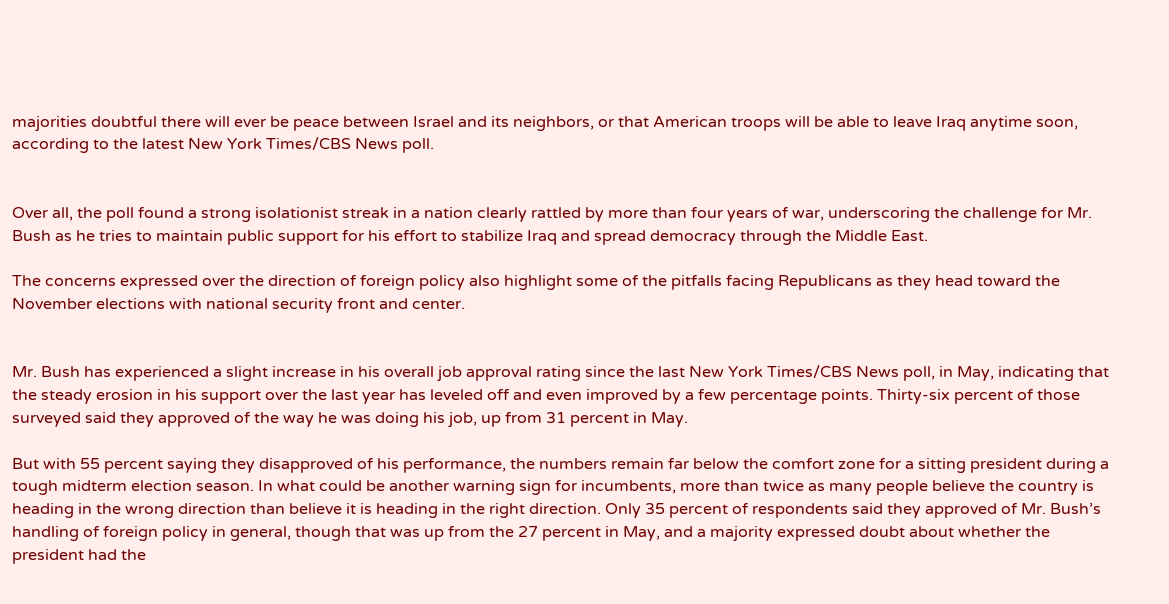majorities doubtful there will ever be peace between Israel and its neighbors, or that American troops will be able to leave Iraq anytime soon, according to the latest New York Times/CBS News poll.


Over all, the poll found a strong isolationist streak in a nation clearly rattled by more than four years of war, underscoring the challenge for Mr. Bush as he tries to maintain public support for his effort to stabilize Iraq and spread democracy through the Middle East.

The concerns expressed over the direction of foreign policy also highlight some of the pitfalls facing Republicans as they head toward the November elections with national security front and center.


Mr. Bush has experienced a slight increase in his overall job approval rating since the last New York Times/CBS News poll, in May, indicating that the steady erosion in his support over the last year has leveled off and even improved by a few percentage points. Thirty-six percent of those surveyed said they approved of the way he was doing his job, up from 31 percent in May.

But with 55 percent saying they disapproved of his performance, the numbers remain far below the comfort zone for a sitting president during a tough midterm election season. In what could be another warning sign for incumbents, more than twice as many people believe the country is heading in the wrong direction than believe it is heading in the right direction. Only 35 percent of respondents said they approved of Mr. Bush’s handling of foreign policy in general, though that was up from the 27 percent in May, and a majority expressed doubt about whether the president had the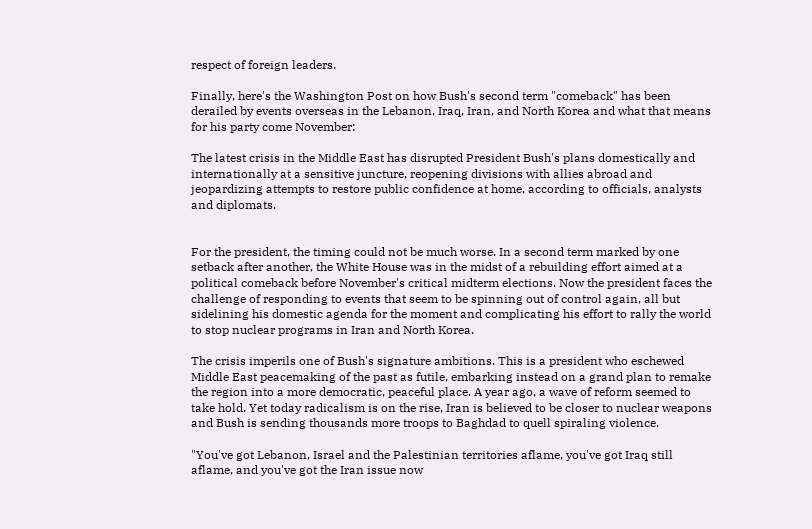respect of foreign leaders.

Finally, here's the Washington Post on how Bush's second term "comeback" has been derailed by events overseas in the Lebanon, Iraq, Iran, and North Korea and what that means for his party come November:

The latest crisis in the Middle East has disrupted President Bush's plans domestically and internationally at a sensitive juncture, reopening divisions with allies abroad and jeopardizing attempts to restore public confidence at home, according to officials, analysts and diplomats.


For the president, the timing could not be much worse. In a second term marked by one setback after another, the White House was in the midst of a rebuilding effort aimed at a political comeback before November's critical midterm elections. Now the president faces the challenge of responding to events that seem to be spinning out of control again, all but sidelining his domestic agenda for the moment and complicating his effort to rally the world to stop nuclear programs in Iran and North Korea.

The crisis imperils one of Bush's signature ambitions. This is a president who eschewed Middle East peacemaking of the past as futile, embarking instead on a grand plan to remake the region into a more democratic, peaceful place. A year ago, a wave of reform seemed to take hold. Yet today radicalism is on the rise, Iran is believed to be closer to nuclear weapons and Bush is sending thousands more troops to Baghdad to quell spiraling violence.

"You've got Lebanon, Israel and the Palestinian territories aflame, you've got Iraq still aflame, and you've got the Iran issue now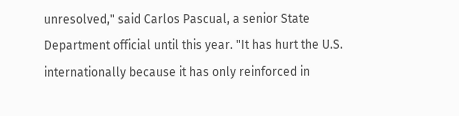unresolved," said Carlos Pascual, a senior State Department official until this year. "It has hurt the U.S. internationally because it has only reinforced in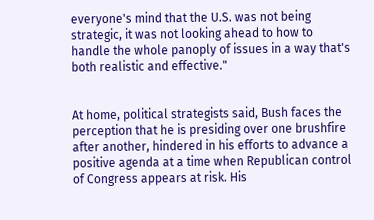everyone's mind that the U.S. was not being strategic, it was not looking ahead to how to handle the whole panoply of issues in a way that's both realistic and effective."


At home, political strategists said, Bush faces the perception that he is presiding over one brushfire after another, hindered in his efforts to advance a positive agenda at a time when Republican control of Congress appears at risk. His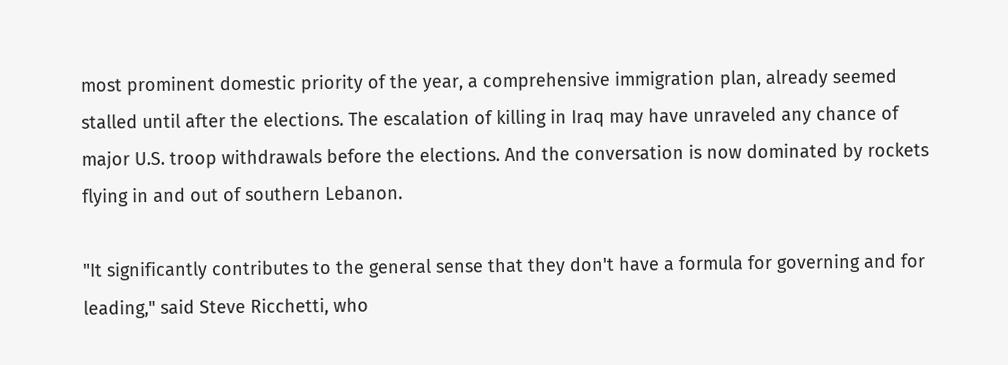most prominent domestic priority of the year, a comprehensive immigration plan, already seemed stalled until after the elections. The escalation of killing in Iraq may have unraveled any chance of major U.S. troop withdrawals before the elections. And the conversation is now dominated by rockets flying in and out of southern Lebanon.

"It significantly contributes to the general sense that they don't have a formula for governing and for leading," said Steve Ricchetti, who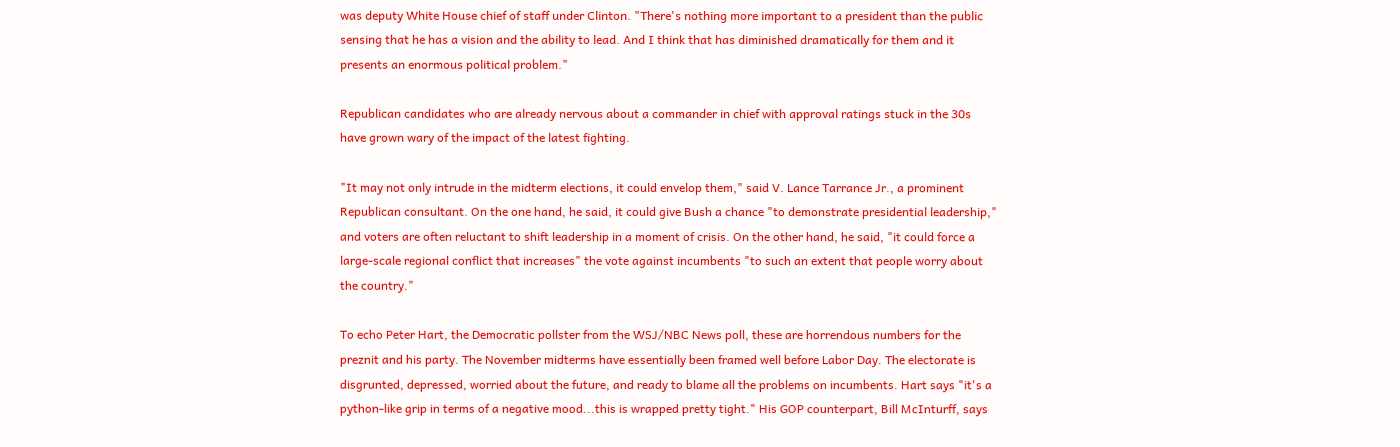was deputy White House chief of staff under Clinton. "There's nothing more important to a president than the public sensing that he has a vision and the ability to lead. And I think that has diminished dramatically for them and it presents an enormous political problem."

Republican candidates who are already nervous about a commander in chief with approval ratings stuck in the 30s have grown wary of the impact of the latest fighting.

"It may not only intrude in the midterm elections, it could envelop them," said V. Lance Tarrance Jr., a prominent Republican consultant. On the one hand, he said, it could give Bush a chance "to demonstrate presidential leadership," and voters are often reluctant to shift leadership in a moment of crisis. On the other hand, he said, "it could force a large-scale regional conflict that increases" the vote against incumbents "to such an extent that people worry about the country."

To echo Peter Hart, the Democratic pollster from the WSJ/NBC News poll, these are horrendous numbers for the preznit and his party. The November midterms have essentially been framed well before Labor Day. The electorate is disgrunted, depressed, worried about the future, and ready to blame all the problems on incumbents. Hart says "it's a python-like grip in terms of a negative mood...this is wrapped pretty tight." His GOP counterpart, Bill McInturff, says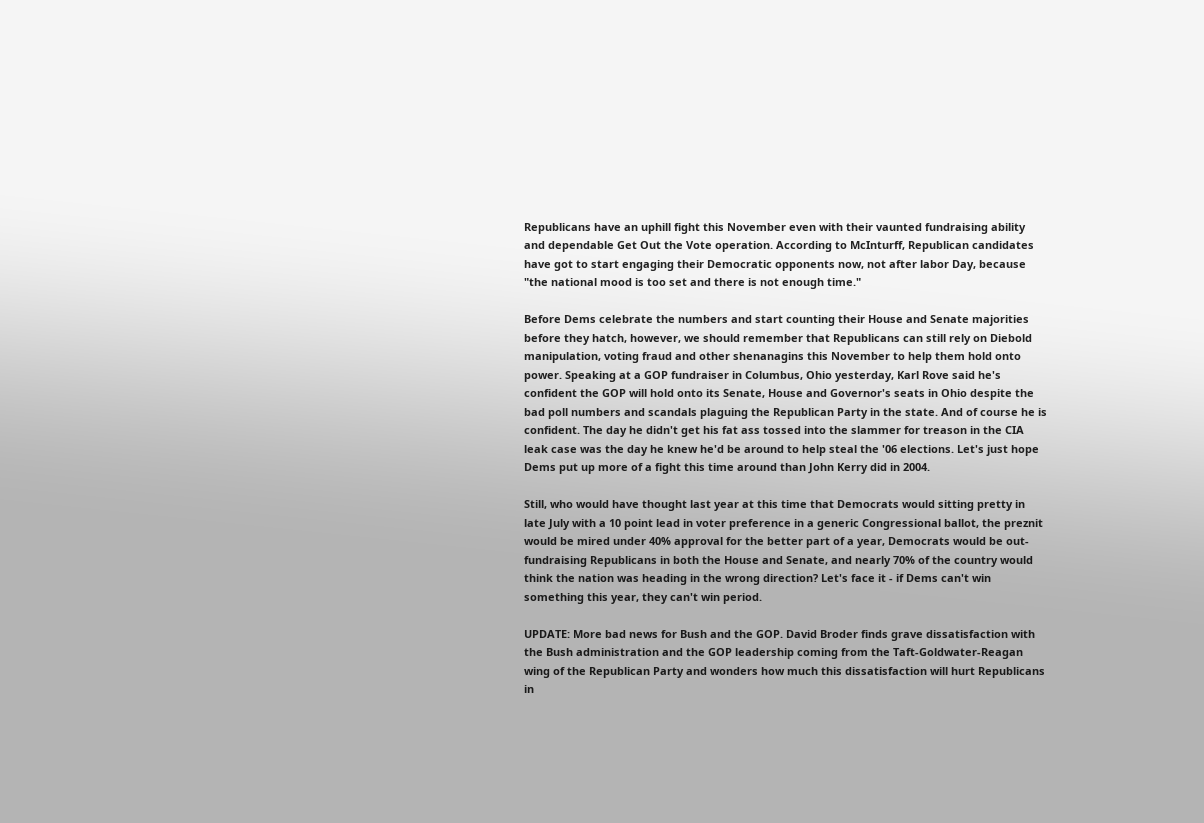Republicans have an uphill fight this November even with their vaunted fundraising ability and dependable Get Out the Vote operation. According to McInturff, Republican candidates have got to start engaging their Democratic opponents now, not after labor Day, because "the national mood is too set and there is not enough time."

Before Dems celebrate the numbers and start counting their House and Senate majorities before they hatch, however, we should remember that Republicans can still rely on Diebold manipulation, voting fraud and other shenanagins this November to help them hold onto power. Speaking at a GOP fundraiser in Columbus, Ohio yesterday, Karl Rove said he's confident the GOP will hold onto its Senate, House and Governor's seats in Ohio despite the bad poll numbers and scandals plaguing the Republican Party in the state. And of course he is confident. The day he didn't get his fat ass tossed into the slammer for treason in the CIA leak case was the day he knew he'd be around to help steal the '06 elections. Let's just hope Dems put up more of a fight this time around than John Kerry did in 2004.

Still, who would have thought last year at this time that Democrats would sitting pretty in late July with a 10 point lead in voter preference in a generic Congressional ballot, the preznit would be mired under 40% approval for the better part of a year, Democrats would be out-fundraising Republicans in both the House and Senate, and nearly 70% of the country would think the nation was heading in the wrong direction? Let's face it - if Dems can't win something this year, they can't win period.

UPDATE: More bad news for Bush and the GOP. David Broder finds grave dissatisfaction with the Bush administration and the GOP leadership coming from the Taft-Goldwater-Reagan wing of the Republican Party and wonders how much this dissatisfaction will hurt Republicans in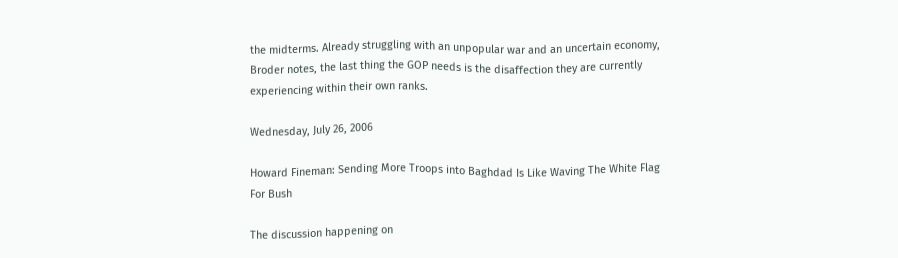the midterms. Already struggling with an unpopular war and an uncertain economy, Broder notes, the last thing the GOP needs is the disaffection they are currently experiencing within their own ranks.

Wednesday, July 26, 2006

Howard Fineman: Sending More Troops into Baghdad Is Like Waving The White Flag For Bush

The discussion happening on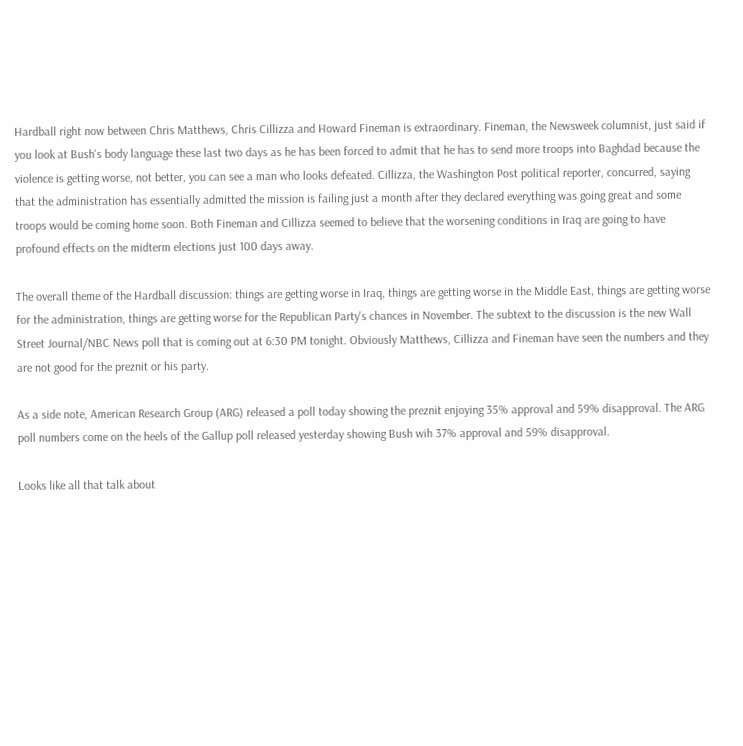Hardball right now between Chris Matthews, Chris Cillizza and Howard Fineman is extraordinary. Fineman, the Newsweek columnist, just said if you look at Bush's body language these last two days as he has been forced to admit that he has to send more troops into Baghdad because the violence is getting worse, not better, you can see a man who looks defeated. Cillizza, the Washington Post political reporter, concurred, saying that the administration has essentially admitted the mission is failing just a month after they declared everything was going great and some troops would be coming home soon. Both Fineman and Cillizza seemed to believe that the worsening conditions in Iraq are going to have profound effects on the midterm elections just 100 days away.

The overall theme of the Hardball discussion: things are getting worse in Iraq, things are getting worse in the Middle East, things are getting worse for the administration, things are getting worse for the Republican Party's chances in November. The subtext to the discussion is the new Wall Street Journal/NBC News poll that is coming out at 6:30 PM tonight. Obviously Matthews, Cillizza and Fineman have seen the numbers and they are not good for the preznit or his party.

As a side note, American Research Group (ARG) released a poll today showing the preznit enjoying 35% approval and 59% disapproval. The ARG poll numbers come on the heels of the Gallup poll released yesterday showing Bush wih 37% approval and 59% disapproval.

Looks like all that talk about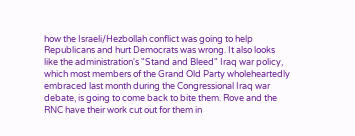how the Israeli/Hezbollah conflict was going to help Republicans and hurt Democrats was wrong. It also looks like the administration's "Stand and Bleed" Iraq war policy, which most members of the Grand Old Party wholeheartedly embraced last month during the Congressional Iraq war debate, is going to come back to bite them. Rove and the RNC have their work cut out for them in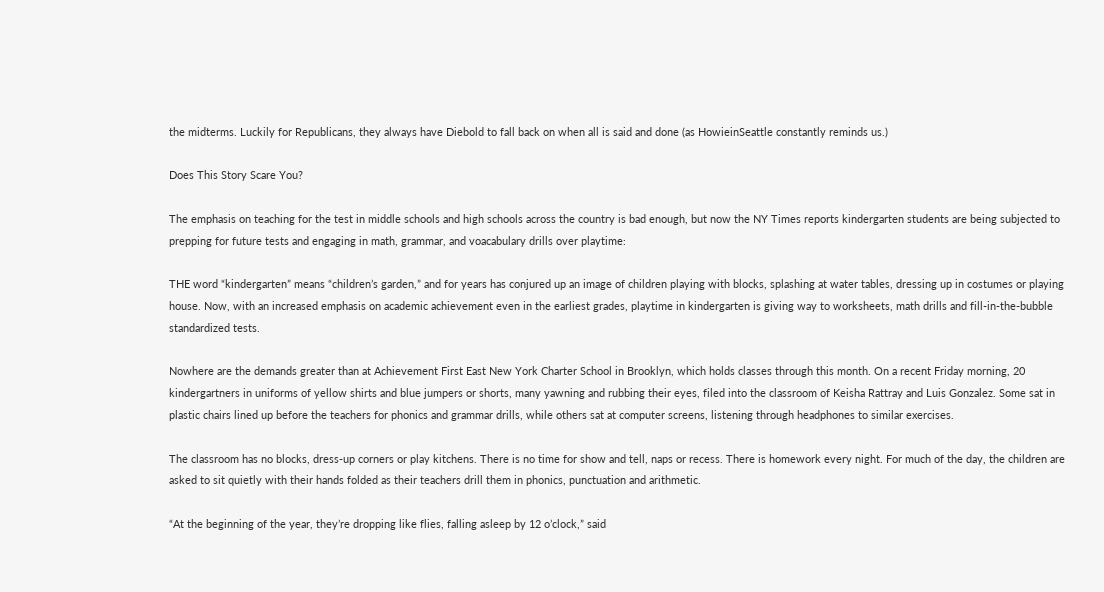the midterms. Luckily for Republicans, they always have Diebold to fall back on when all is said and done (as HowieinSeattle constantly reminds us.)

Does This Story Scare You?

The emphasis on teaching for the test in middle schools and high schools across the country is bad enough, but now the NY Times reports kindergarten students are being subjected to prepping for future tests and engaging in math, grammar, and voacabulary drills over playtime:

THE word “kindergarten” means “children’s garden,” and for years has conjured up an image of children playing with blocks, splashing at water tables, dressing up in costumes or playing house. Now, with an increased emphasis on academic achievement even in the earliest grades, playtime in kindergarten is giving way to worksheets, math drills and fill-in-the-bubble standardized tests.

Nowhere are the demands greater than at Achievement First East New York Charter School in Brooklyn, which holds classes through this month. On a recent Friday morning, 20 kindergartners in uniforms of yellow shirts and blue jumpers or shorts, many yawning and rubbing their eyes, filed into the classroom of Keisha Rattray and Luis Gonzalez. Some sat in plastic chairs lined up before the teachers for phonics and grammar drills, while others sat at computer screens, listening through headphones to similar exercises.

The classroom has no blocks, dress-up corners or play kitchens. There is no time for show and tell, naps or recess. There is homework every night. For much of the day, the children are asked to sit quietly with their hands folded as their teachers drill them in phonics, punctuation and arithmetic.

“At the beginning of the year, they’re dropping like flies, falling asleep by 12 o’clock,” said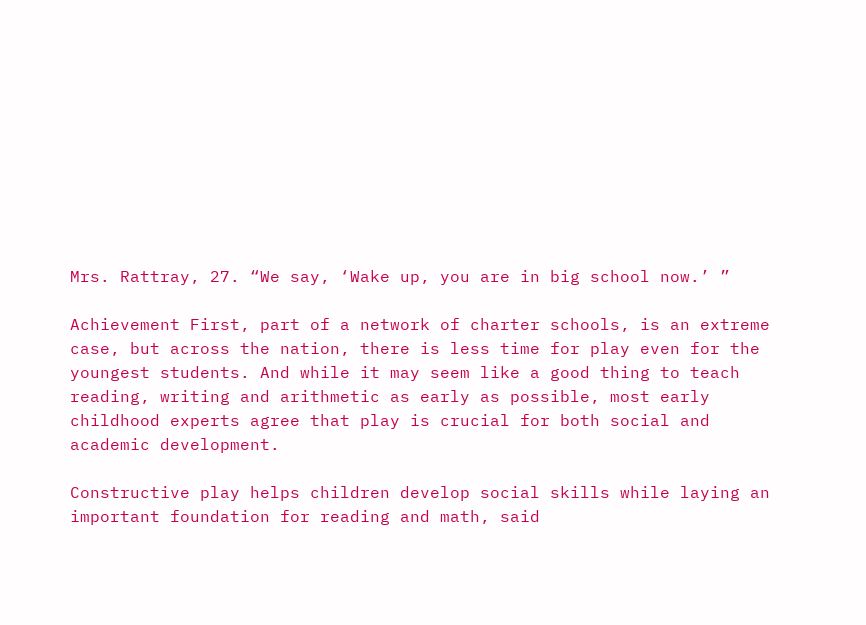Mrs. Rattray, 27. “We say, ‘Wake up, you are in big school now.’ ”

Achievement First, part of a network of charter schools, is an extreme case, but across the nation, there is less time for play even for the youngest students. And while it may seem like a good thing to teach reading, writing and arithmetic as early as possible, most early childhood experts agree that play is crucial for both social and academic development.

Constructive play helps children develop social skills while laying an important foundation for reading and math, said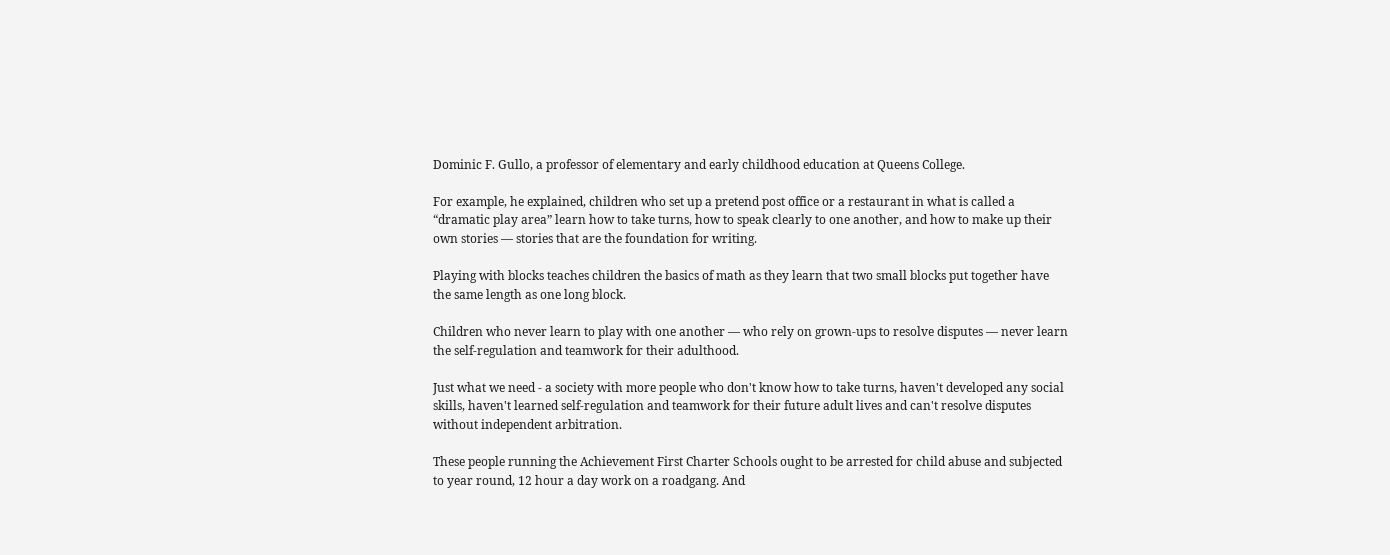Dominic F. Gullo, a professor of elementary and early childhood education at Queens College.

For example, he explained, children who set up a pretend post office or a restaurant in what is called a “dramatic play area” learn how to take turns, how to speak clearly to one another, and how to make up their own stories — stories that are the foundation for writing.

Playing with blocks teaches children the basics of math as they learn that two small blocks put together have the same length as one long block.

Children who never learn to play with one another — who rely on grown-ups to resolve disputes — never learn the self-regulation and teamwork for their adulthood.

Just what we need - a society with more people who don't know how to take turns, haven't developed any social skills, haven't learned self-regulation and teamwork for their future adult lives and can't resolve disputes without independent arbitration.

These people running the Achievement First Charter Schools ought to be arrested for child abuse and subjected to year round, 12 hour a day work on a roadgang. And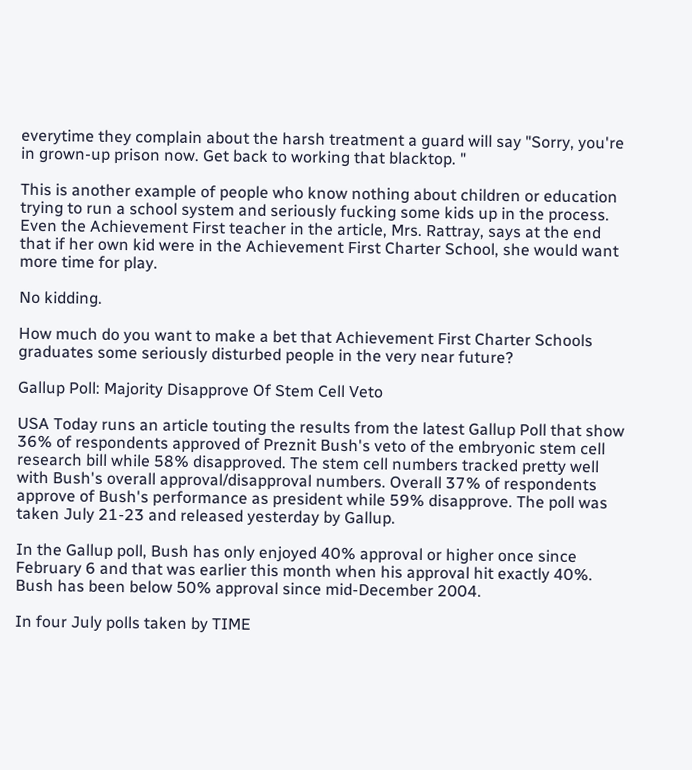everytime they complain about the harsh treatment a guard will say "Sorry, you're in grown-up prison now. Get back to working that blacktop. "

This is another example of people who know nothing about children or education trying to run a school system and seriously fucking some kids up in the process. Even the Achievement First teacher in the article, Mrs. Rattray, says at the end that if her own kid were in the Achievement First Charter School, she would want more time for play.

No kidding.

How much do you want to make a bet that Achievement First Charter Schools graduates some seriously disturbed people in the very near future?

Gallup Poll: Majority Disapprove Of Stem Cell Veto

USA Today runs an article touting the results from the latest Gallup Poll that show 36% of respondents approved of Preznit Bush's veto of the embryonic stem cell research bill while 58% disapproved. The stem cell numbers tracked pretty well with Bush's overall approval/disapproval numbers. Overall 37% of respondents approve of Bush's performance as president while 59% disapprove. The poll was taken July 21-23 and released yesterday by Gallup.

In the Gallup poll, Bush has only enjoyed 40% approval or higher once since February 6 and that was earlier this month when his approval hit exactly 40%. Bush has been below 50% approval since mid-December 2004.

In four July polls taken by TIME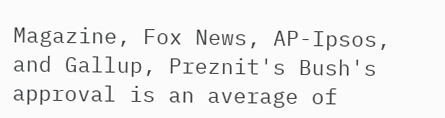Magazine, Fox News, AP-Ipsos, and Gallup, Preznit's Bush's approval is an average of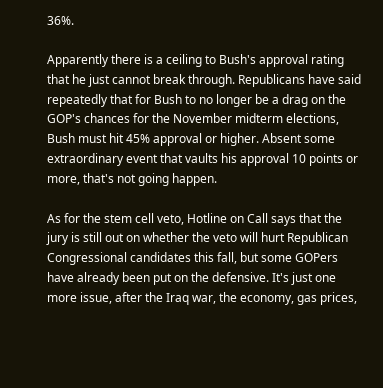36%.

Apparently there is a ceiling to Bush's approval rating that he just cannot break through. Republicans have said repeatedly that for Bush to no longer be a drag on the GOP's chances for the November midterm elections, Bush must hit 45% approval or higher. Absent some extraordinary event that vaults his approval 10 points or more, that's not going happen.

As for the stem cell veto, Hotline on Call says that the jury is still out on whether the veto will hurt Republican Congressional candidates this fall, but some GOPers have already been put on the defensive. It's just one more issue, after the Iraq war, the economy, gas prices,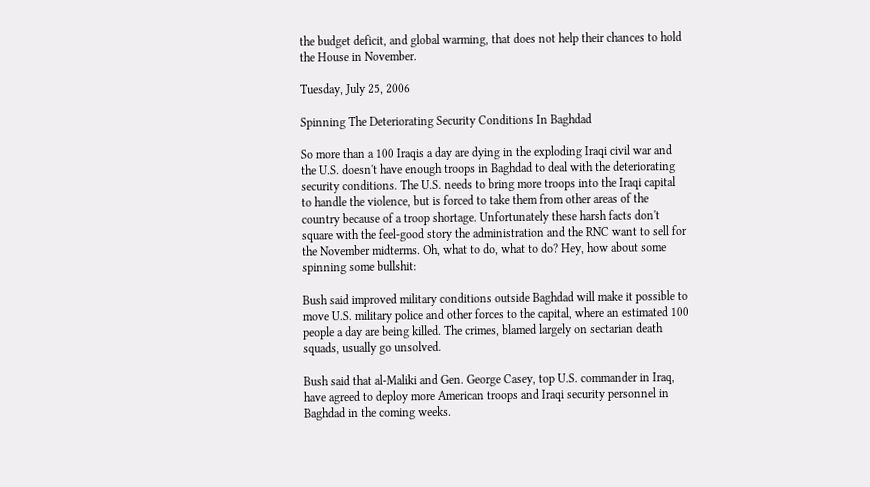the budget deficit, and global warming, that does not help their chances to hold the House in November.

Tuesday, July 25, 2006

Spinning The Deteriorating Security Conditions In Baghdad

So more than a 100 Iraqis a day are dying in the exploding Iraqi civil war and the U.S. doesn't have enough troops in Baghdad to deal with the deteriorating security conditions. The U.S. needs to bring more troops into the Iraqi capital to handle the violence, but is forced to take them from other areas of the country because of a troop shortage. Unfortunately these harsh facts don't square with the feel-good story the administration and the RNC want to sell for the November midterms. Oh, what to do, what to do? Hey, how about some spinning some bullshit:

Bush said improved military conditions outside Baghdad will make it possible to move U.S. military police and other forces to the capital, where an estimated 100 people a day are being killed. The crimes, blamed largely on sectarian death squads, usually go unsolved.

Bush said that al-Maliki and Gen. George Casey, top U.S. commander in Iraq, have agreed to deploy more American troops and Iraqi security personnel in Baghdad in the coming weeks.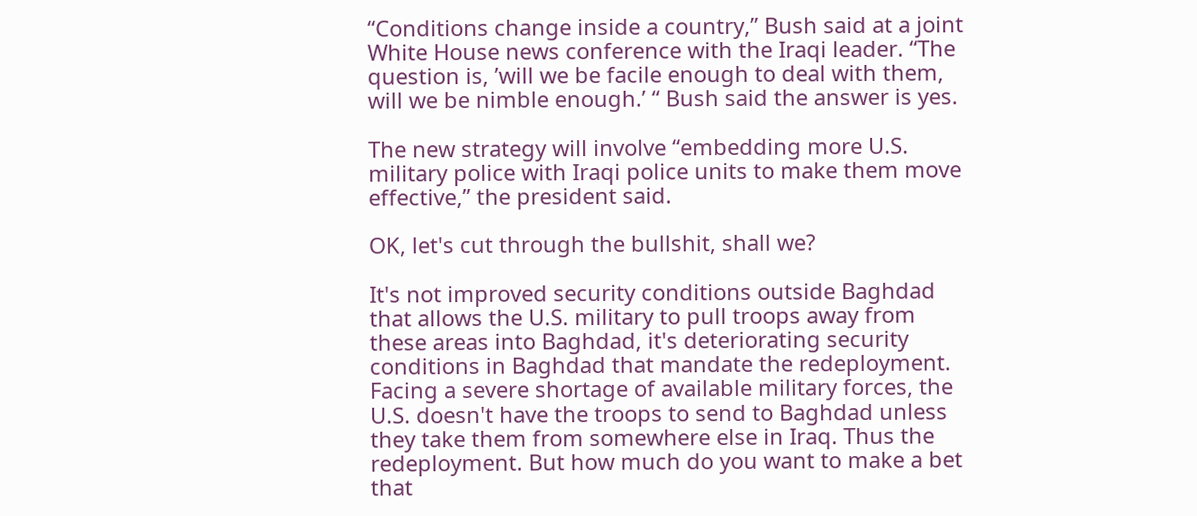“Conditions change inside a country,” Bush said at a joint White House news conference with the Iraqi leader. “The question is, ’will we be facile enough to deal with them, will we be nimble enough.’ “ Bush said the answer is yes.

The new strategy will involve “embedding more U.S. military police with Iraqi police units to make them move effective,” the president said.

OK, let's cut through the bullshit, shall we?

It's not improved security conditions outside Baghdad that allows the U.S. military to pull troops away from these areas into Baghdad, it's deteriorating security conditions in Baghdad that mandate the redeployment. Facing a severe shortage of available military forces, the U.S. doesn't have the troops to send to Baghdad unless they take them from somewhere else in Iraq. Thus the redeployment. But how much do you want to make a bet that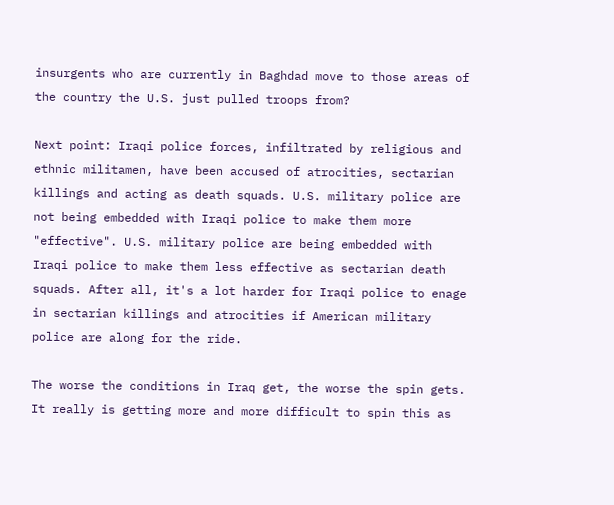insurgents who are currently in Baghdad move to those areas of the country the U.S. just pulled troops from?

Next point: Iraqi police forces, infiltrated by religious and ethnic militamen, have been accused of atrocities, sectarian killings and acting as death squads. U.S. military police are not being embedded with Iraqi police to make them more "effective". U.S. military police are being embedded with Iraqi police to make them less effective as sectarian death squads. After all, it's a lot harder for Iraqi police to enage in sectarian killings and atrocities if American military police are along for the ride.

The worse the conditions in Iraq get, the worse the spin gets. It really is getting more and more difficult to spin this as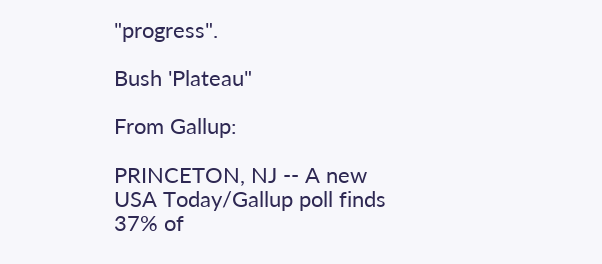"progress".

Bush 'Plateau"

From Gallup:

PRINCETON, NJ -- A new USA Today/Gallup poll finds 37% of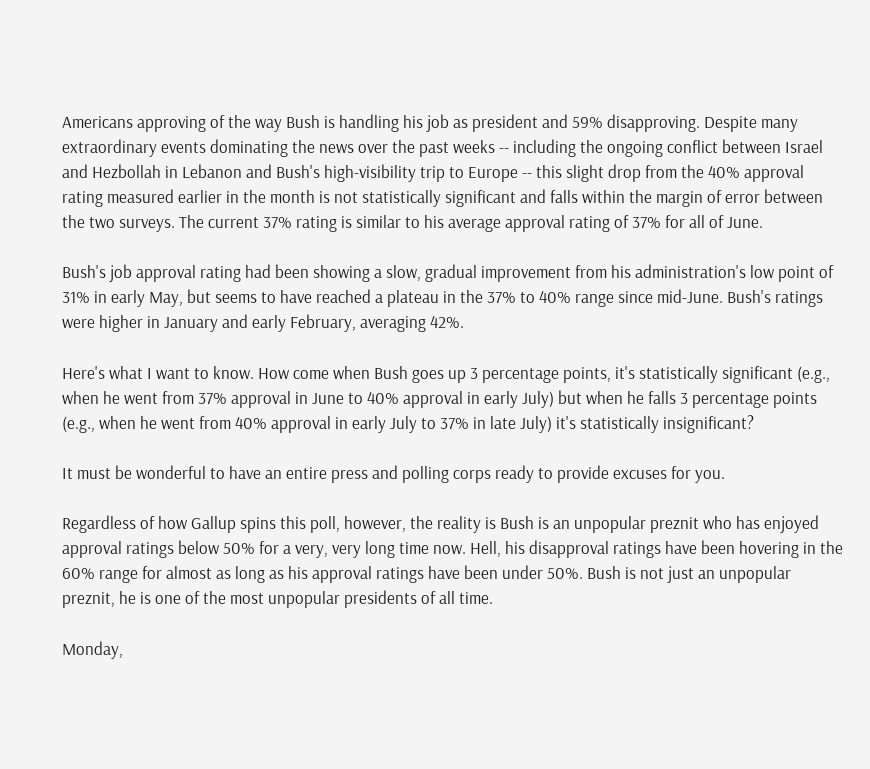Americans approving of the way Bush is handling his job as president and 59% disapproving. Despite many extraordinary events dominating the news over the past weeks -- including the ongoing conflict between Israel and Hezbollah in Lebanon and Bush's high-visibility trip to Europe -- this slight drop from the 40% approval rating measured earlier in the month is not statistically significant and falls within the margin of error between the two surveys. The current 37% rating is similar to his average approval rating of 37% for all of June.

Bush's job approval rating had been showing a slow, gradual improvement from his administration's low point of 31% in early May, but seems to have reached a plateau in the 37% to 40% range since mid-June. Bush's ratings were higher in January and early February, averaging 42%.

Here's what I want to know. How come when Bush goes up 3 percentage points, it's statistically significant (e.g., when he went from 37% approval in June to 40% approval in early July) but when he falls 3 percentage points (e.g., when he went from 40% approval in early July to 37% in late July) it's statistically insignificant?

It must be wonderful to have an entire press and polling corps ready to provide excuses for you.

Regardless of how Gallup spins this poll, however, the reality is Bush is an unpopular preznit who has enjoyed approval ratings below 50% for a very, very long time now. Hell, his disapproval ratings have been hovering in the 60% range for almost as long as his approval ratings have been under 50%. Bush is not just an unpopular preznit, he is one of the most unpopular presidents of all time.

Monday,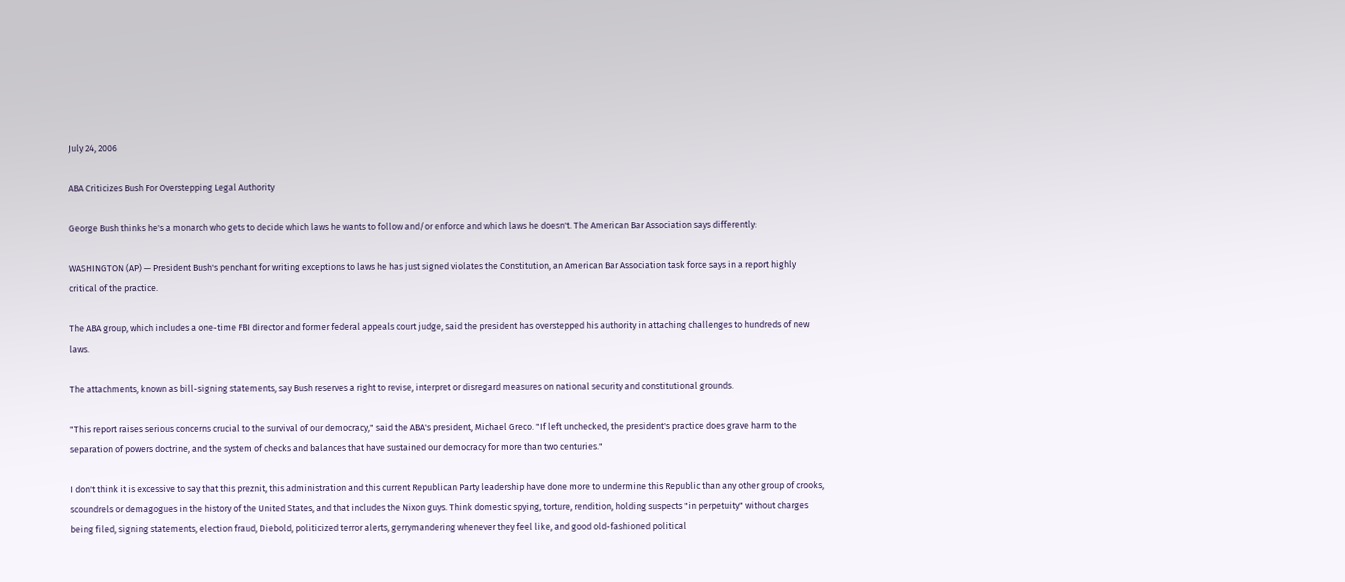July 24, 2006

ABA Criticizes Bush For Overstepping Legal Authority

George Bush thinks he's a monarch who gets to decide which laws he wants to follow and/or enforce and which laws he doesn't. The American Bar Association says differently:

WASHINGTON (AP) — President Bush's penchant for writing exceptions to laws he has just signed violates the Constitution, an American Bar Association task force says in a report highly critical of the practice.

The ABA group, which includes a one-time FBI director and former federal appeals court judge, said the president has overstepped his authority in attaching challenges to hundreds of new laws.

The attachments, known as bill-signing statements, say Bush reserves a right to revise, interpret or disregard measures on national security and constitutional grounds.

"This report raises serious concerns crucial to the survival of our democracy," said the ABA's president, Michael Greco. "If left unchecked, the president's practice does grave harm to the separation of powers doctrine, and the system of checks and balances that have sustained our democracy for more than two centuries."

I don't think it is excessive to say that this preznit, this administration and this current Republican Party leadership have done more to undermine this Republic than any other group of crooks, scoundrels or demagogues in the history of the United States, and that includes the Nixon guys. Think domestic spying, torture, rendition, holding suspects "in perpetuity" without charges being filed, signing statements, election fraud, Diebold, politicized terror alerts, gerrymandering whenever they feel like, and good old-fashioned political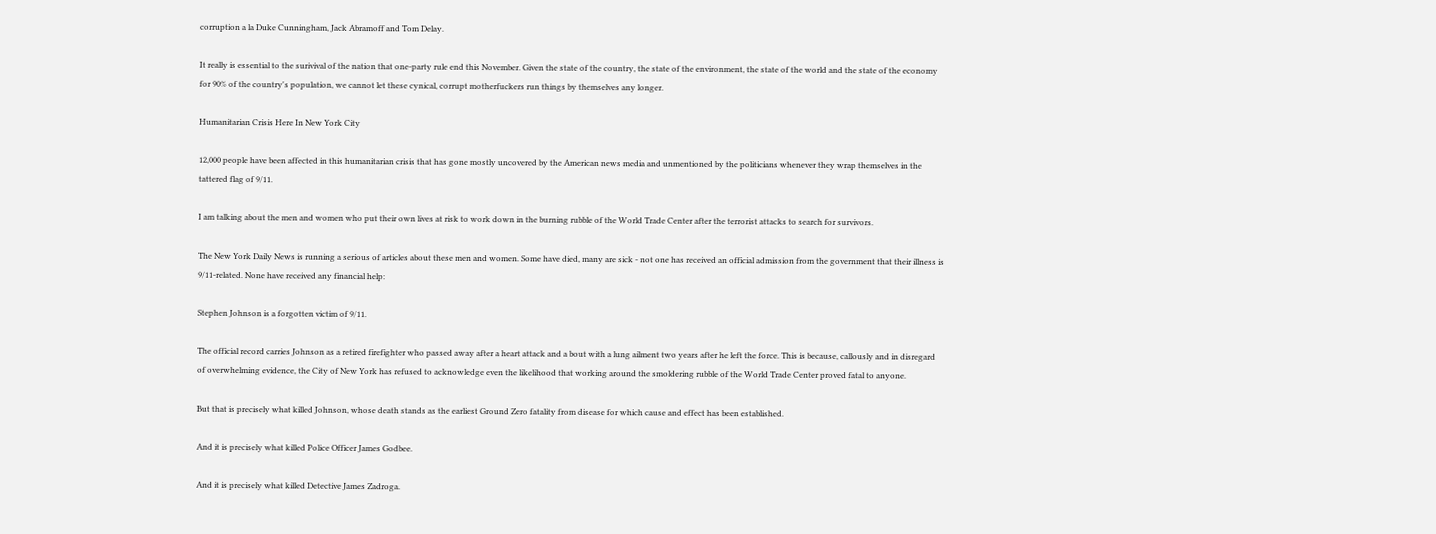corruption a la Duke Cunningham, Jack Abramoff and Tom Delay.

It really is essential to the surivival of the nation that one-party rule end this November. Given the state of the country, the state of the environment, the state of the world and the state of the economy for 90% of the country's population, we cannot let these cynical, corrupt motherfuckers run things by themselves any longer.

Humanitarian Crisis Here In New York City

12,000 people have been affected in this humanitarian crisis that has gone mostly uncovered by the American news media and unmentioned by the politicians whenever they wrap themselves in the tattered flag of 9/11.

I am talking about the men and women who put their own lives at risk to work down in the burning rubble of the World Trade Center after the terrorist attacks to search for survivors.

The New York Daily News is running a serious of articles about these men and women. Some have died, many are sick - not one has received an official admission from the government that their illness is 9/11-related. None have received any financial help:

Stephen Johnson is a forgotten victim of 9/11.

The official record carries Johnson as a retired firefighter who passed away after a heart attack and a bout with a lung ailment two years after he left the force. This is because, callously and in disregard of overwhelming evidence, the City of New York has refused to acknowledge even the likelihood that working around the smoldering rubble of the World Trade Center proved fatal to anyone.

But that is precisely what killed Johnson, whose death stands as the earliest Ground Zero fatality from disease for which cause and effect has been established.

And it is precisely what killed Police Officer James Godbee.

And it is precisely what killed Detective James Zadroga.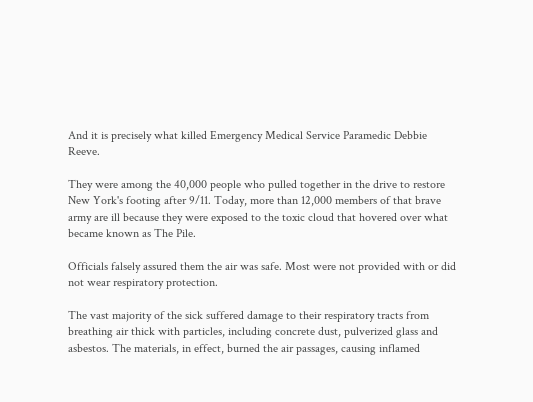And it is precisely what killed Emergency Medical Service Paramedic Debbie Reeve.

They were among the 40,000 people who pulled together in the drive to restore New York's footing after 9/11. Today, more than 12,000 members of that brave army are ill because they were exposed to the toxic cloud that hovered over what became known as The Pile.

Officials falsely assured them the air was safe. Most were not provided with or did not wear respiratory protection.

The vast majority of the sick suffered damage to their respiratory tracts from breathing air thick with particles, including concrete dust, pulverized glass and asbestos. The materials, in effect, burned the air passages, causing inflamed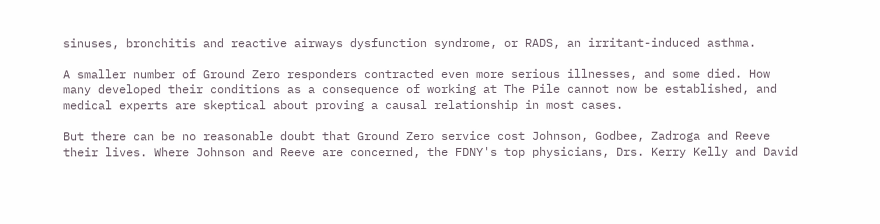sinuses, bronchitis and reactive airways dysfunction syndrome, or RADS, an irritant-induced asthma.

A smaller number of Ground Zero responders contracted even more serious illnesses, and some died. How many developed their conditions as a consequence of working at The Pile cannot now be established, and medical experts are skeptical about proving a causal relationship in most cases.

But there can be no reasonable doubt that Ground Zero service cost Johnson, Godbee, Zadroga and Reeve their lives. Where Johnson and Reeve are concerned, the FDNY's top physicians, Drs. Kerry Kelly and David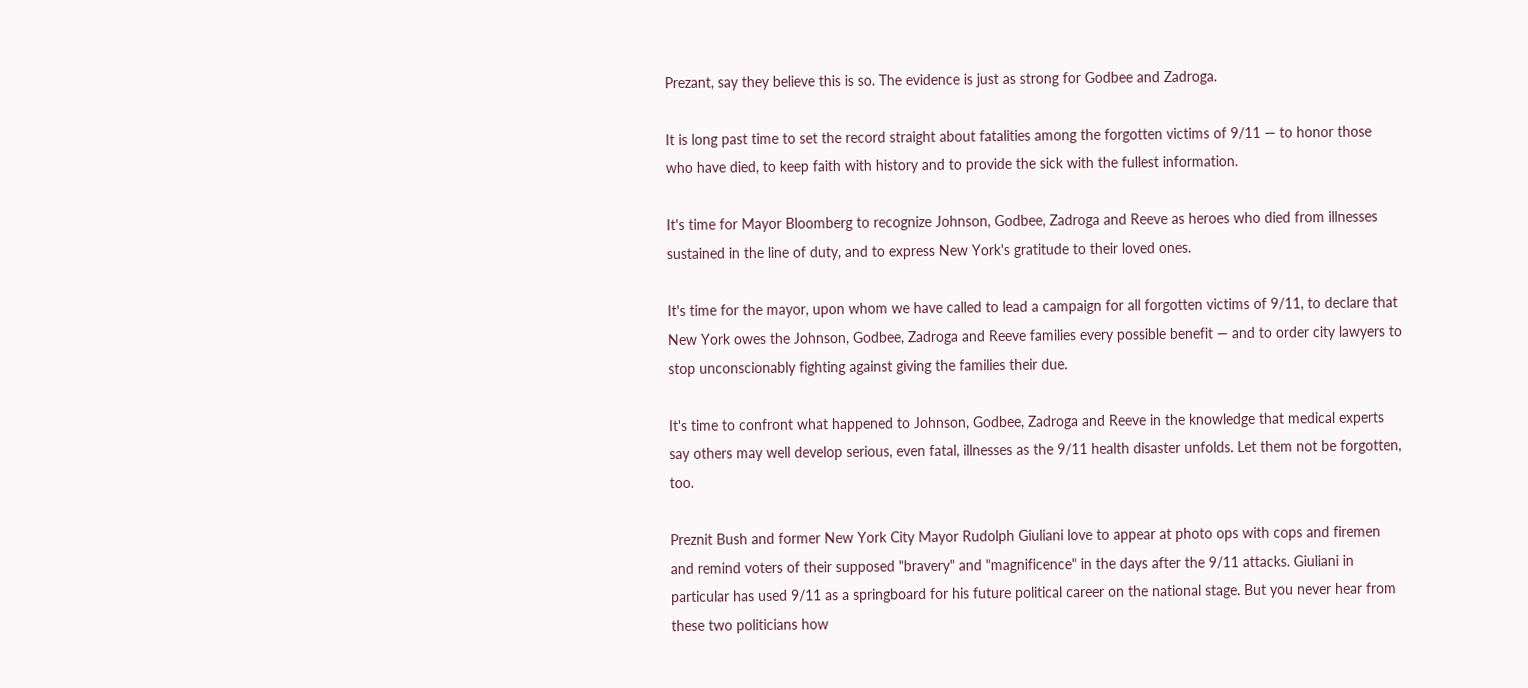Prezant, say they believe this is so. The evidence is just as strong for Godbee and Zadroga.

It is long past time to set the record straight about fatalities among the forgotten victims of 9/11 — to honor those who have died, to keep faith with history and to provide the sick with the fullest information.

It's time for Mayor Bloomberg to recognize Johnson, Godbee, Zadroga and Reeve as heroes who died from illnesses sustained in the line of duty, and to express New York's gratitude to their loved ones.

It's time for the mayor, upon whom we have called to lead a campaign for all forgotten victims of 9/11, to declare that New York owes the Johnson, Godbee, Zadroga and Reeve families every possible benefit — and to order city lawyers to stop unconscionably fighting against giving the families their due.

It's time to confront what happened to Johnson, Godbee, Zadroga and Reeve in the knowledge that medical experts say others may well develop serious, even fatal, illnesses as the 9/11 health disaster unfolds. Let them not be forgotten, too.

Preznit Bush and former New York City Mayor Rudolph Giuliani love to appear at photo ops with cops and firemen and remind voters of their supposed "bravery" and "magnificence" in the days after the 9/11 attacks. Giuliani in particular has used 9/11 as a springboard for his future political career on the national stage. But you never hear from these two politicians how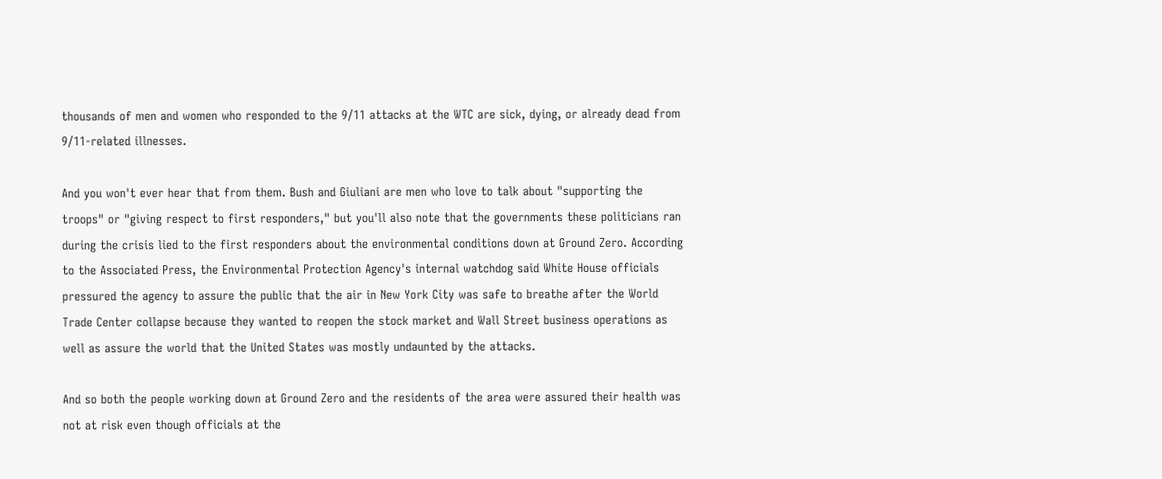thousands of men and women who responded to the 9/11 attacks at the WTC are sick, dying, or already dead from 9/11-related illnesses.

And you won't ever hear that from them. Bush and Giuliani are men who love to talk about "supporting the troops" or "giving respect to first responders," but you'll also note that the governments these politicians ran during the crisis lied to the first responders about the environmental conditions down at Ground Zero. According to the Associated Press, the Environmental Protection Agency's internal watchdog said White House officials pressured the agency to assure the public that the air in New York City was safe to breathe after the World Trade Center collapse because they wanted to reopen the stock market and Wall Street business operations as well as assure the world that the United States was mostly undaunted by the attacks.

And so both the people working down at Ground Zero and the residents of the area were assured their health was not at risk even though officials at the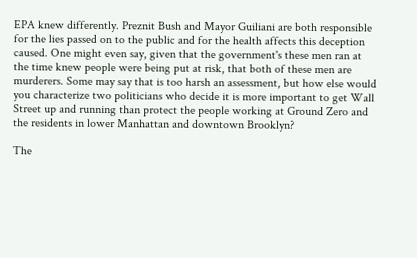EPA knew differently. Preznit Bush and Mayor Guiliani are both responsible for the lies passed on to the public and for the health affects this deception caused. One might even say, given that the government's these men ran at the time knew people were being put at risk, that both of these men are murderers. Some may say that is too harsh an assessment, but how else would you characterize two politicians who decide it is more important to get Wall Street up and running than protect the people working at Ground Zero and the residents in lower Manhattan and downtown Brooklyn?

The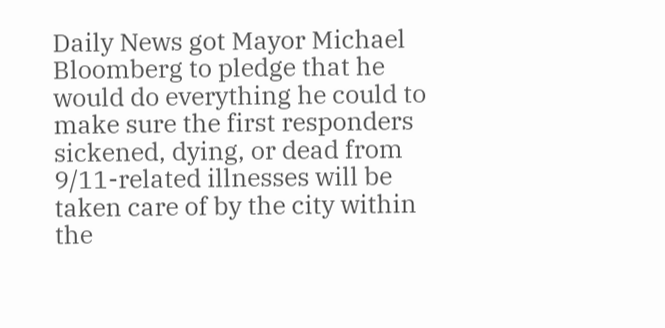Daily News got Mayor Michael Bloomberg to pledge that he would do everything he could to make sure the first responders sickened, dying, or dead from 9/11-related illnesses will be taken care of by the city within the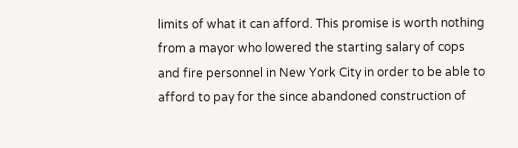limits of what it can afford. This promise is worth nothing from a mayor who lowered the starting salary of cops and fire personnel in New York City in order to be able to afford to pay for the since abandoned construction of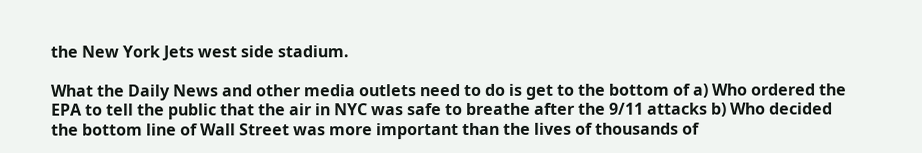the New York Jets west side stadium.

What the Daily News and other media outlets need to do is get to the bottom of a) Who ordered the EPA to tell the public that the air in NYC was safe to breathe after the 9/11 attacks b) Who decided the bottom line of Wall Street was more important than the lives of thousands of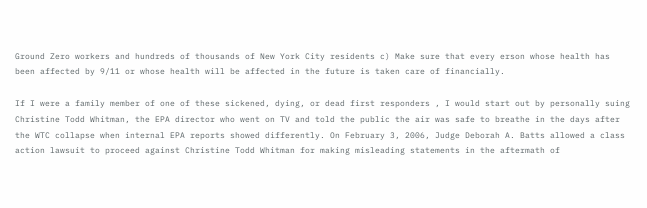Ground Zero workers and hundreds of thousands of New York City residents c) Make sure that every erson whose health has been affected by 9/11 or whose health will be affected in the future is taken care of financially.

If I were a family member of one of these sickened, dying, or dead first responders , I would start out by personally suing Christine Todd Whitman, the EPA director who went on TV and told the public the air was safe to breathe in the days after the WTC collapse when internal EPA reports showed differently. On February 3, 2006, Judge Deborah A. Batts allowed a class action lawsuit to proceed against Christine Todd Whitman for making misleading statements in the aftermath of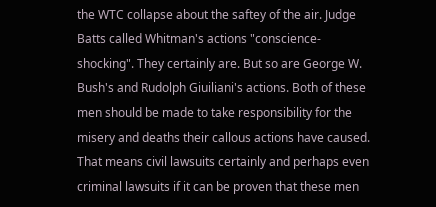the WTC collapse about the saftey of the air. Judge Batts called Whitman's actions "conscience-shocking". They certainly are. But so are George W. Bush's and Rudolph Giuiliani's actions. Both of these men should be made to take responsibility for the misery and deaths their callous actions have caused. That means civil lawsuits certainly and perhaps even criminal lawsuits if it can be proven that these men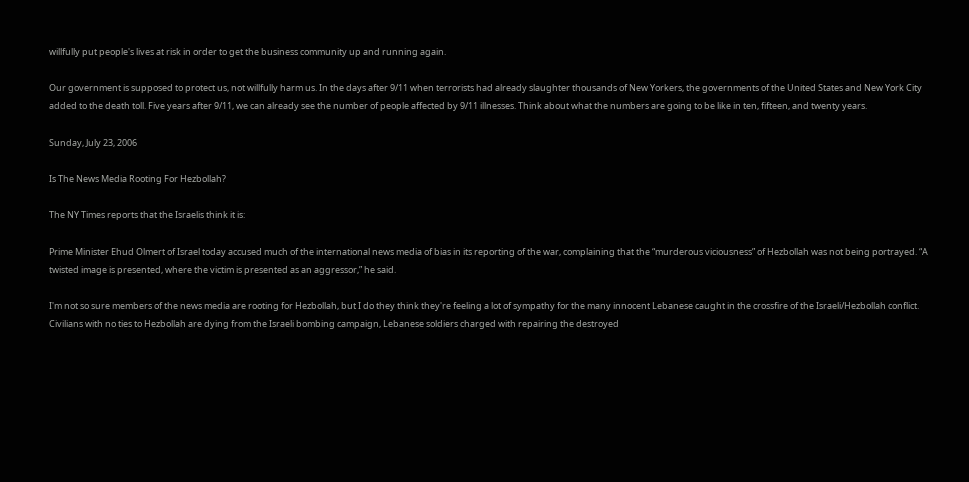willfully put people's lives at risk in order to get the business community up and running again.

Our government is supposed to protect us, not willfully harm us. In the days after 9/11 when terrorists had already slaughter thousands of New Yorkers, the governments of the United States and New York City added to the death toll. Five years after 9/11, we can already see the number of people affected by 9/11 illnesses. Think about what the numbers are going to be like in ten, fifteen, and twenty years.

Sunday, July 23, 2006

Is The News Media Rooting For Hezbollah?

The NY Times reports that the Israelis think it is:

Prime Minister Ehud Olmert of Israel today accused much of the international news media of bias in its reporting of the war, complaining that the “murderous viciousness” of Hezbollah was not being portrayed. “A twisted image is presented, where the victim is presented as an aggressor,” he said.

I'm not so sure members of the news media are rooting for Hezbollah, but I do they think they're feeling a lot of sympathy for the many innocent Lebanese caught in the crossfire of the Israeli/Hezbollah conflict. Civilians with no ties to Hezbollah are dying from the Israeli bombing campaign, Lebanese soldiers charged with repairing the destroyed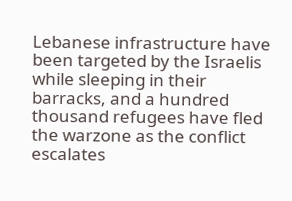Lebanese infrastructure have been targeted by the Israelis while sleeping in their barracks, and a hundred thousand refugees have fled the warzone as the conflict escalates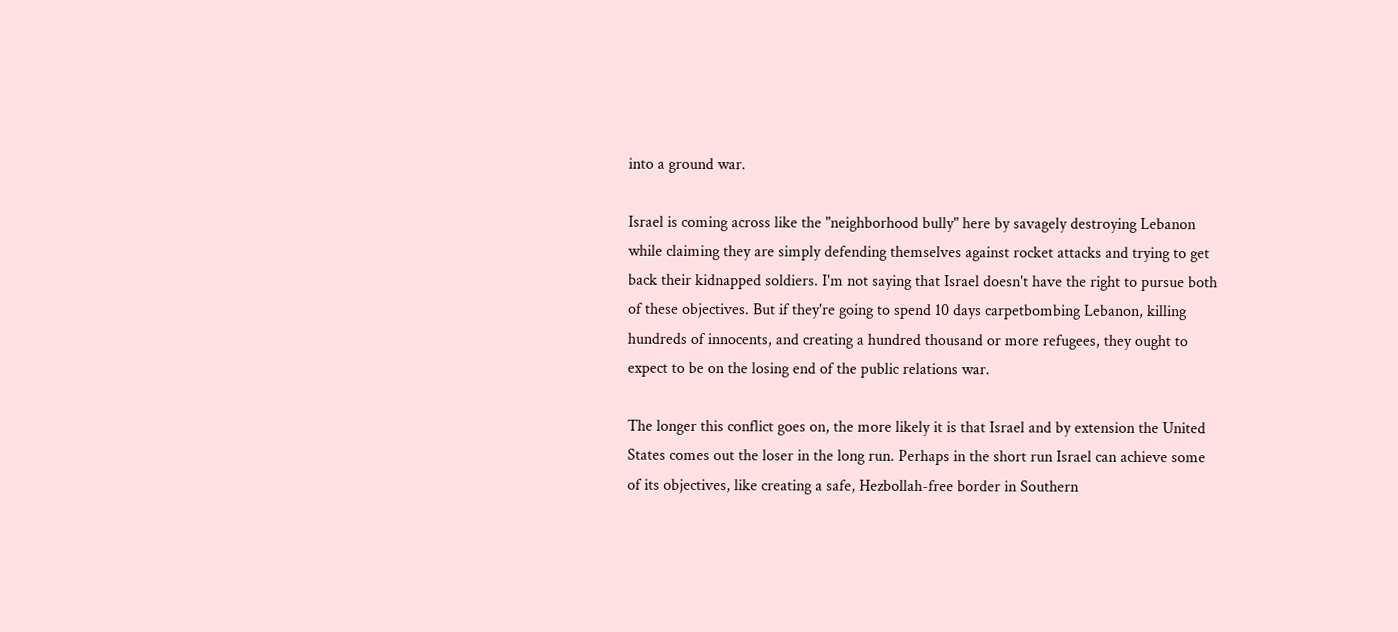into a ground war.

Israel is coming across like the "neighborhood bully" here by savagely destroying Lebanon while claiming they are simply defending themselves against rocket attacks and trying to get back their kidnapped soldiers. I'm not saying that Israel doesn't have the right to pursue both of these objectives. But if they're going to spend 10 days carpetbombing Lebanon, killing hundreds of innocents, and creating a hundred thousand or more refugees, they ought to expect to be on the losing end of the public relations war.

The longer this conflict goes on, the more likely it is that Israel and by extension the United States comes out the loser in the long run. Perhaps in the short run Israel can achieve some of its objectives, like creating a safe, Hezbollah-free border in Southern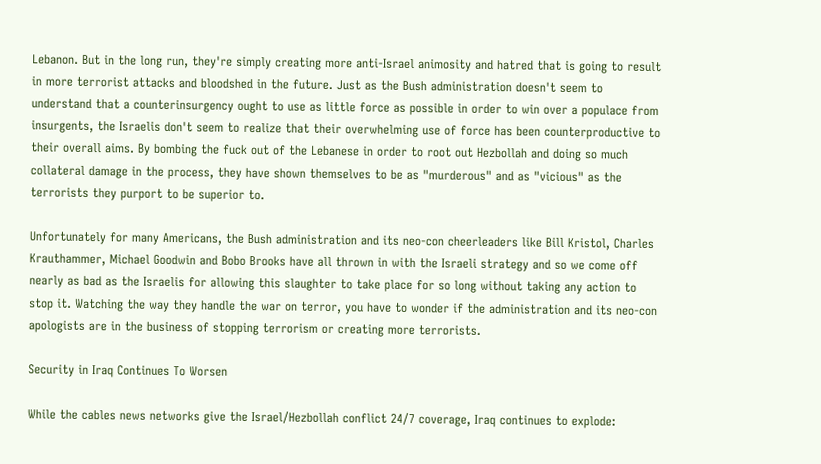Lebanon. But in the long run, they're simply creating more anti-Israel animosity and hatred that is going to result in more terrorist attacks and bloodshed in the future. Just as the Bush administration doesn't seem to understand that a counterinsurgency ought to use as little force as possible in order to win over a populace from insurgents, the Israelis don't seem to realize that their overwhelming use of force has been counterproductive to their overall aims. By bombing the fuck out of the Lebanese in order to root out Hezbollah and doing so much collateral damage in the process, they have shown themselves to be as "murderous" and as "vicious" as the terrorists they purport to be superior to.

Unfortunately for many Americans, the Bush administration and its neo-con cheerleaders like Bill Kristol, Charles Krauthammer, Michael Goodwin and Bobo Brooks have all thrown in with the Israeli strategy and so we come off nearly as bad as the Israelis for allowing this slaughter to take place for so long without taking any action to stop it. Watching the way they handle the war on terror, you have to wonder if the administration and its neo-con apologists are in the business of stopping terrorism or creating more terrorists.

Security in Iraq Continues To Worsen

While the cables news networks give the Israel/Hezbollah conflict 24/7 coverage, Iraq continues to explode: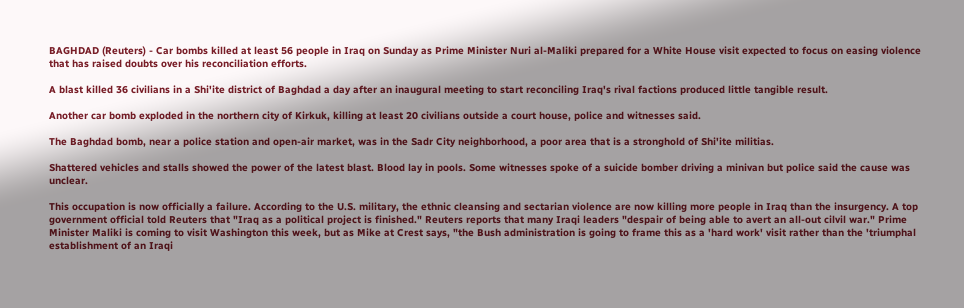BAGHDAD (Reuters) - Car bombs killed at least 56 people in Iraq on Sunday as Prime Minister Nuri al-Maliki prepared for a White House visit expected to focus on easing violence that has raised doubts over his reconciliation efforts.

A blast killed 36 civilians in a Shi'ite district of Baghdad a day after an inaugural meeting to start reconciling Iraq's rival factions produced little tangible result.

Another car bomb exploded in the northern city of Kirkuk, killing at least 20 civilians outside a court house, police and witnesses said.

The Baghdad bomb, near a police station and open-air market, was in the Sadr City neighborhood, a poor area that is a stronghold of Shi'ite militias.

Shattered vehicles and stalls showed the power of the latest blast. Blood lay in pools. Some witnesses spoke of a suicide bomber driving a minivan but police said the cause was unclear.

This occupation is now officially a failure. According to the U.S. military, the ethnic cleansing and sectarian violence are now killing more people in Iraq than the insurgency. A top government official told Reuters that "Iraq as a political project is finished." Reuters reports that many Iraqi leaders "despair of being able to avert an all-out cilvil war." Prime Minister Maliki is coming to visit Washington this week, but as Mike at Crest says, "the Bush administration is going to frame this as a 'hard work' visit rather than the 'triumphal establishment of an Iraqi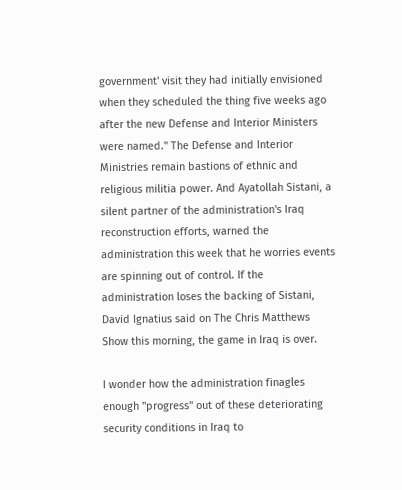government' visit they had initially envisioned when they scheduled the thing five weeks ago after the new Defense and Interior Ministers were named." The Defense and Interior Ministries remain bastions of ethnic and religious militia power. And Ayatollah Sistani, a silent partner of the administration's Iraq reconstruction efforts, warned the administration this week that he worries events are spinning out of control. If the administration loses the backing of Sistani, David Ignatius said on The Chris Matthews Show this morning, the game in Iraq is over.

I wonder how the administration finagles enough "progress" out of these deteriorating security conditions in Iraq to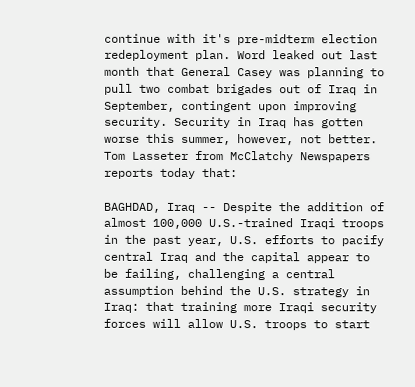continue with it's pre-midterm election redeployment plan. Word leaked out last month that General Casey was planning to pull two combat brigades out of Iraq in September, contingent upon improving security. Security in Iraq has gotten worse this summer, however, not better. Tom Lasseter from McClatchy Newspapers reports today that:

BAGHDAD, Iraq -- Despite the addition of almost 100,000 U.S.-trained Iraqi troops in the past year, U.S. efforts to pacify central Iraq and the capital appear to be failing, challenging a central assumption behind the U.S. strategy in Iraq: that training more Iraqi security forces will allow U.S. troops to start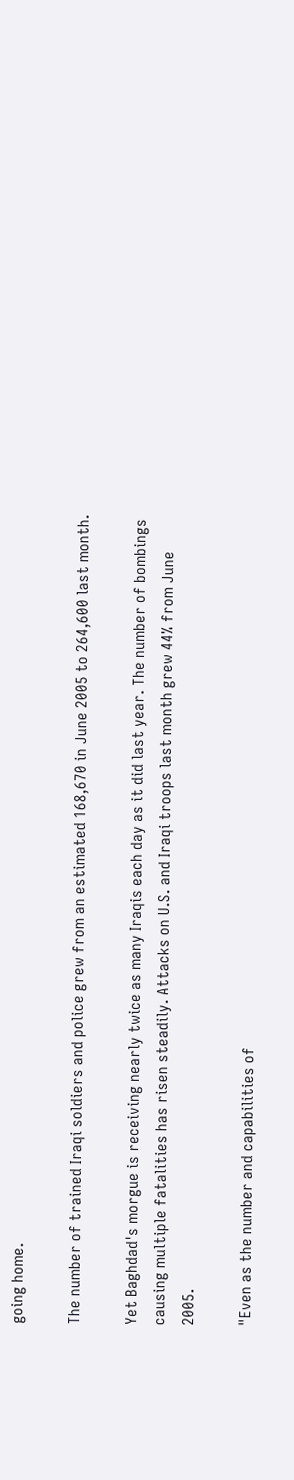going home.

The number of trained Iraqi soldiers and police grew from an estimated 168,670 in June 2005 to 264,600 last month.

Yet Baghdad's morgue is receiving nearly twice as many Iraqis each day as it did last year. The number of bombings causing multiple fatalities has risen steadily. Attacks on U.S. and Iraqi troops last month grew 44% from June 2005.

"Even as the number and capabilities of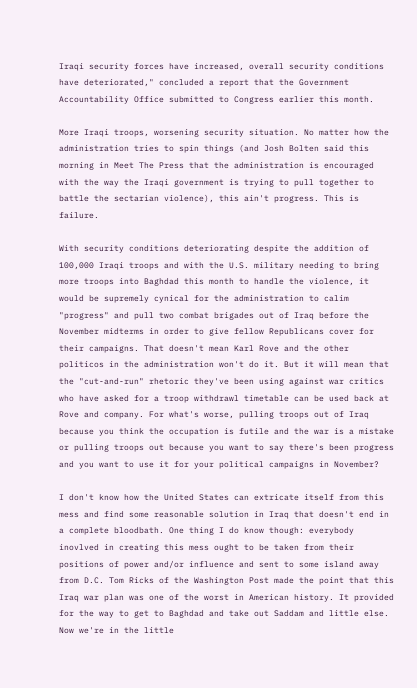Iraqi security forces have increased, overall security conditions have deteriorated," concluded a report that the Government Accountability Office submitted to Congress earlier this month.

More Iraqi troops, worsening security situation. No matter how the administration tries to spin things (and Josh Bolten said this morning in Meet The Press that the administration is encouraged with the way the Iraqi government is trying to pull together to battle the sectarian violence), this ain't progress. This is failure.

With security conditions deteriorating despite the addition of 100,000 Iraqi troops and with the U.S. military needing to bring more troops into Baghdad this month to handle the violence, it would be supremely cynical for the administration to calim "progress" and pull two combat brigades out of Iraq before the November midterms in order to give fellow Republicans cover for their campaigns. That doesn't mean Karl Rove and the other politicos in the administration won't do it. But it will mean that the "cut-and-run" rhetoric they've been using against war critics who have asked for a troop withdrawl timetable can be used back at Rove and company. For what's worse, pulling troops out of Iraq because you think the occupation is futile and the war is a mistake or pulling troops out because you want to say there's been progress and you want to use it for your political campaigns in November?

I don't know how the United States can extricate itself from this mess and find some reasonable solution in Iraq that doesn't end in a complete bloodbath. One thing I do know though: everybody inovlved in creating this mess ought to be taken from their positions of power and/or influence and sent to some island away from D.C. Tom Ricks of the Washington Post made the point that this Iraq war plan was one of the worst in American history. It provided for the way to get to Baghdad and take out Saddam and little else. Now we're in the little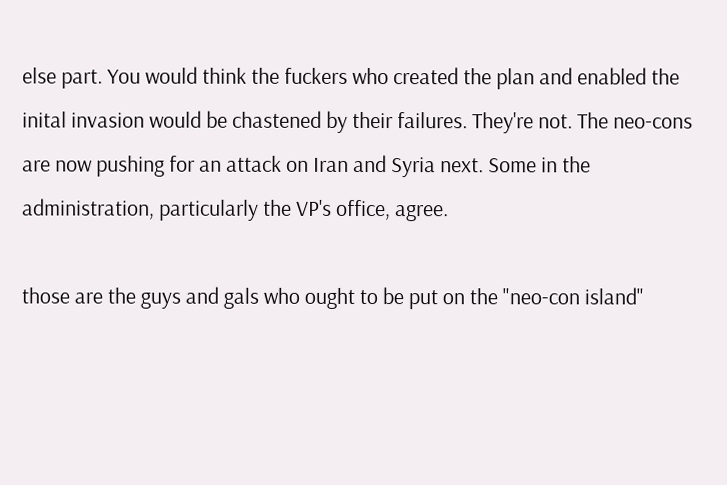else part. You would think the fuckers who created the plan and enabled the inital invasion would be chastened by their failures. They're not. The neo-cons are now pushing for an attack on Iran and Syria next. Some in the administration, particularly the VP's office, agree.

those are the guys and gals who ought to be put on the "neo-con island"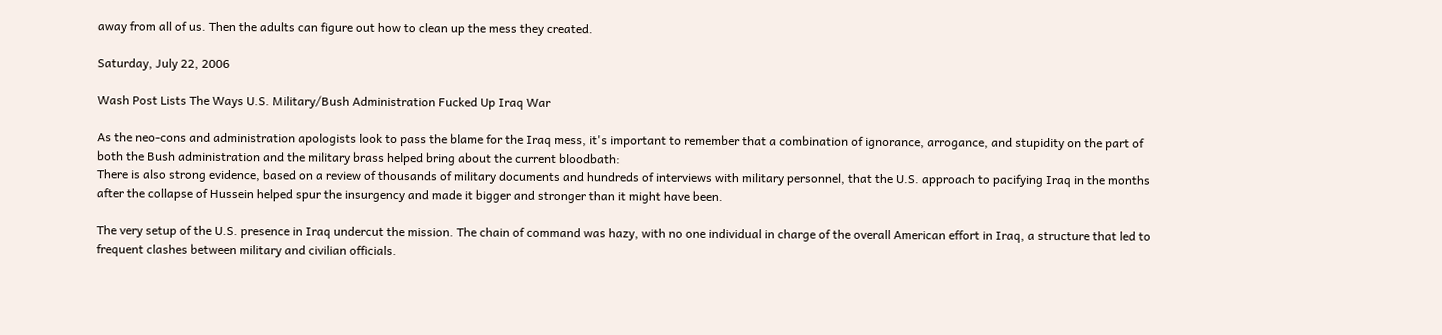away from all of us. Then the adults can figure out how to clean up the mess they created.

Saturday, July 22, 2006

Wash Post Lists The Ways U.S. Military/Bush Administration Fucked Up Iraq War

As the neo-cons and administration apologists look to pass the blame for the Iraq mess, it's important to remember that a combination of ignorance, arrogance, and stupidity on the part of both the Bush administration and the military brass helped bring about the current bloodbath:
There is also strong evidence, based on a review of thousands of military documents and hundreds of interviews with military personnel, that the U.S. approach to pacifying Iraq in the months after the collapse of Hussein helped spur the insurgency and made it bigger and stronger than it might have been.

The very setup of the U.S. presence in Iraq undercut the mission. The chain of command was hazy, with no one individual in charge of the overall American effort in Iraq, a structure that led to frequent clashes between military and civilian officials.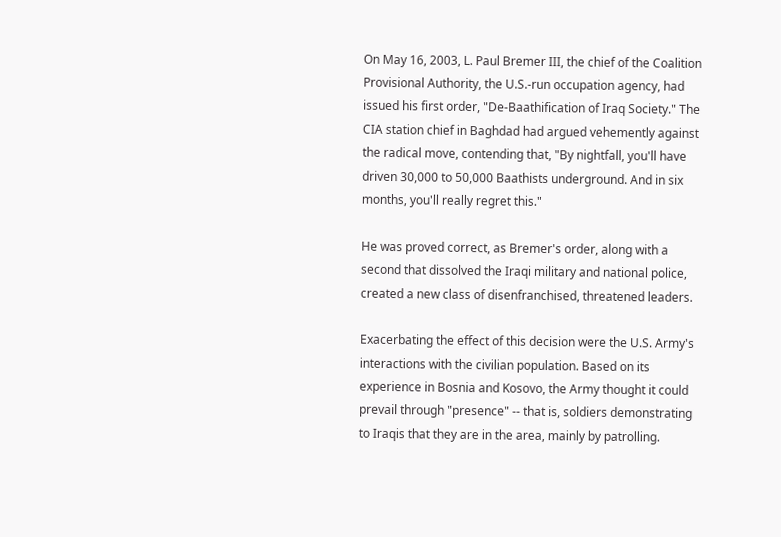On May 16, 2003, L. Paul Bremer III, the chief of the Coalition Provisional Authority, the U.S.-run occupation agency, had issued his first order, "De-Baathification of Iraq Society." The CIA station chief in Baghdad had argued vehemently against the radical move, contending that, "By nightfall, you'll have driven 30,000 to 50,000 Baathists underground. And in six months, you'll really regret this."

He was proved correct, as Bremer's order, along with a second that dissolved the Iraqi military and national police, created a new class of disenfranchised, threatened leaders.

Exacerbating the effect of this decision were the U.S. Army's interactions with the civilian population. Based on its experience in Bosnia and Kosovo, the Army thought it could prevail through "presence" -- that is, soldiers demonstrating to Iraqis that they are in the area, mainly by patrolling.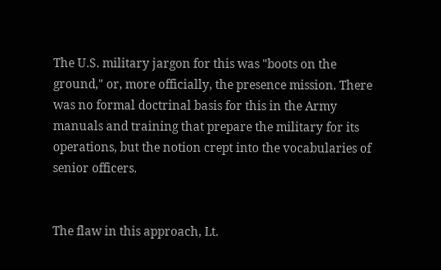The U.S. military jargon for this was "boots on the ground," or, more officially, the presence mission. There was no formal doctrinal basis for this in the Army manuals and training that prepare the military for its operations, but the notion crept into the vocabularies of senior officers.


The flaw in this approach, Lt.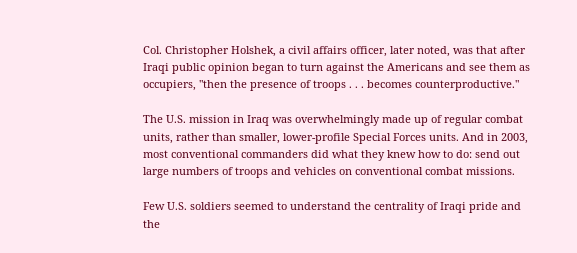Col. Christopher Holshek, a civil affairs officer, later noted, was that after Iraqi public opinion began to turn against the Americans and see them as occupiers, "then the presence of troops . . . becomes counterproductive."

The U.S. mission in Iraq was overwhelmingly made up of regular combat units, rather than smaller, lower-profile Special Forces units. And in 2003, most conventional commanders did what they knew how to do: send out large numbers of troops and vehicles on conventional combat missions.

Few U.S. soldiers seemed to understand the centrality of Iraqi pride and the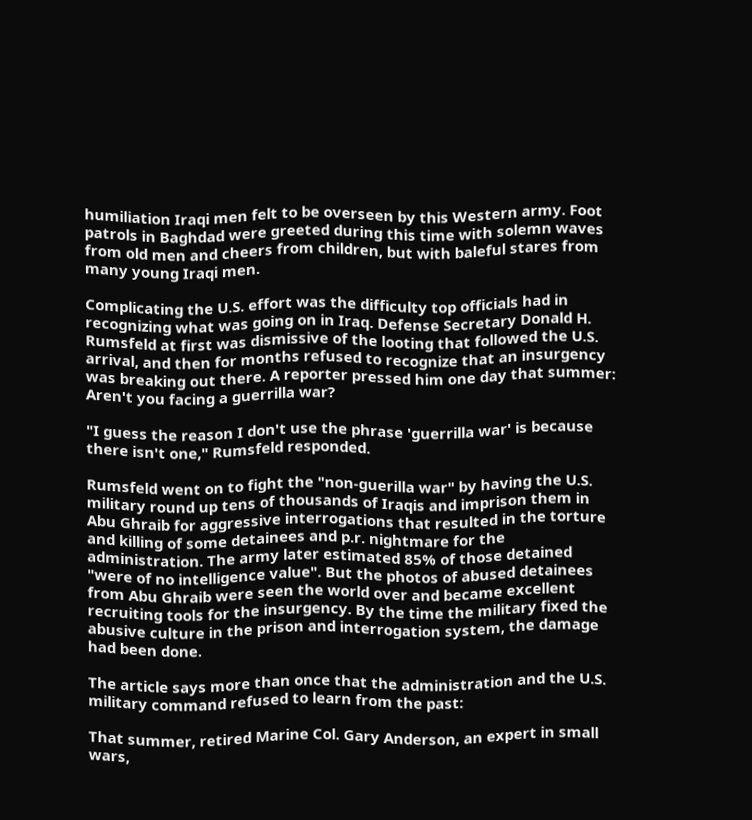humiliation Iraqi men felt to be overseen by this Western army. Foot patrols in Baghdad were greeted during this time with solemn waves from old men and cheers from children, but with baleful stares from many young Iraqi men.

Complicating the U.S. effort was the difficulty top officials had in recognizing what was going on in Iraq. Defense Secretary Donald H. Rumsfeld at first was dismissive of the looting that followed the U.S. arrival, and then for months refused to recognize that an insurgency was breaking out there. A reporter pressed him one day that summer: Aren't you facing a guerrilla war?

"I guess the reason I don't use the phrase 'guerrilla war' is because there isn't one," Rumsfeld responded.

Rumsfeld went on to fight the "non-guerilla war" by having the U.S. military round up tens of thousands of Iraqis and imprison them in Abu Ghraib for aggressive interrogations that resulted in the torture and killing of some detainees and p.r. nightmare for the administration. The army later estimated 85% of those detained "were of no intelligence value". But the photos of abused detainees from Abu Ghraib were seen the world over and became excellent recruiting tools for the insurgency. By the time the military fixed the abusive culture in the prison and interrogation system, the damage had been done.

The article says more than once that the administration and the U.S. military command refused to learn from the past:

That summer, retired Marine Col. Gary Anderson, an expert in small wars,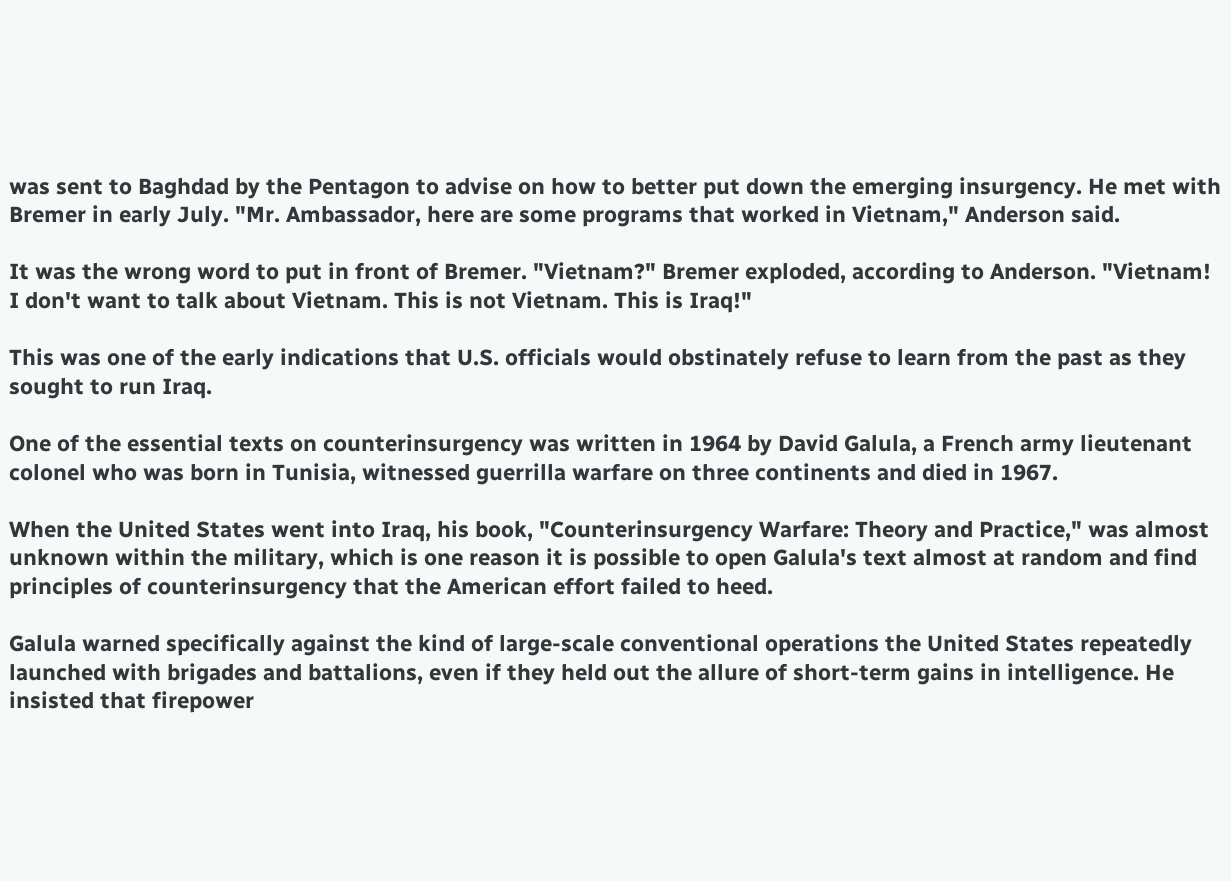was sent to Baghdad by the Pentagon to advise on how to better put down the emerging insurgency. He met with Bremer in early July. "Mr. Ambassador, here are some programs that worked in Vietnam," Anderson said.

It was the wrong word to put in front of Bremer. "Vietnam?" Bremer exploded, according to Anderson. "Vietnam! I don't want to talk about Vietnam. This is not Vietnam. This is Iraq!"

This was one of the early indications that U.S. officials would obstinately refuse to learn from the past as they sought to run Iraq.

One of the essential texts on counterinsurgency was written in 1964 by David Galula, a French army lieutenant colonel who was born in Tunisia, witnessed guerrilla warfare on three continents and died in 1967.

When the United States went into Iraq, his book, "Counterinsurgency Warfare: Theory and Practice," was almost unknown within the military, which is one reason it is possible to open Galula's text almost at random and find principles of counterinsurgency that the American effort failed to heed.

Galula warned specifically against the kind of large-scale conventional operations the United States repeatedly launched with brigades and battalions, even if they held out the allure of short-term gains in intelligence. He insisted that firepower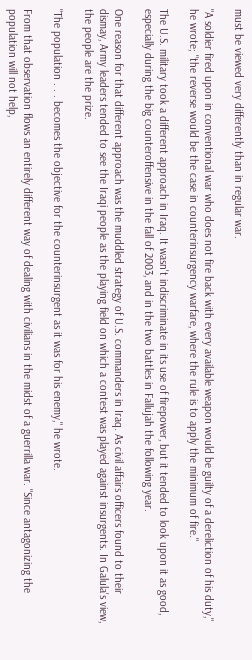must be viewed very differently than in regular war.

"A soldier fired upon in conventional war who does not fire back with every available weapon would be guilty of a dereliction of his duty," he wrote; "the reverse would be the case in counterinsurgency warfare, where the rule is to apply the minimum of fire."

The U.S. military took a different approach in Iraq. It wasn't indiscriminate in its use of firepower, but it tended to look upon it as good, especially during the big counteroffensive in the fall of 2003, and in the two battles in Fallujah the following year.

One reason for that different approach was the muddled strategy of U.S. commanders in Iraq. As civil affairs officers found to their dismay, Army leaders tended to see the Iraqi people as the playing field on which a contest was played against insurgents. In Galula's view, the people are the prize.

"The population . . . becomes the objective for the counterinsurgent as it was for his enemy," he wrote.

From that observation flows an entirely different way of dealing with civilians in the midst of a guerrilla war. "Since antagonizing the population will not help,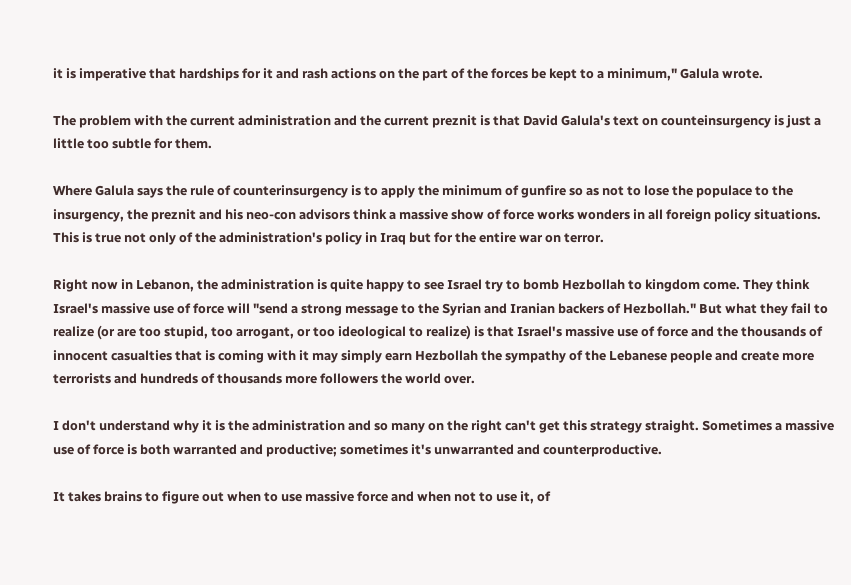it is imperative that hardships for it and rash actions on the part of the forces be kept to a minimum," Galula wrote.

The problem with the current administration and the current preznit is that David Galula's text on counteinsurgency is just a little too subtle for them.

Where Galula says the rule of counterinsurgency is to apply the minimum of gunfire so as not to lose the populace to the insurgency, the preznit and his neo-con advisors think a massive show of force works wonders in all foreign policy situations. This is true not only of the administration's policy in Iraq but for the entire war on terror.

Right now in Lebanon, the administration is quite happy to see Israel try to bomb Hezbollah to kingdom come. They think Israel's massive use of force will "send a strong message to the Syrian and Iranian backers of Hezbollah." But what they fail to realize (or are too stupid, too arrogant, or too ideological to realize) is that Israel's massive use of force and the thousands of innocent casualties that is coming with it may simply earn Hezbollah the sympathy of the Lebanese people and create more terrorists and hundreds of thousands more followers the world over.

I don't understand why it is the administration and so many on the right can't get this strategy straight. Sometimes a massive use of force is both warranted and productive; sometimes it's unwarranted and counterproductive.

It takes brains to figure out when to use massive force and when not to use it, of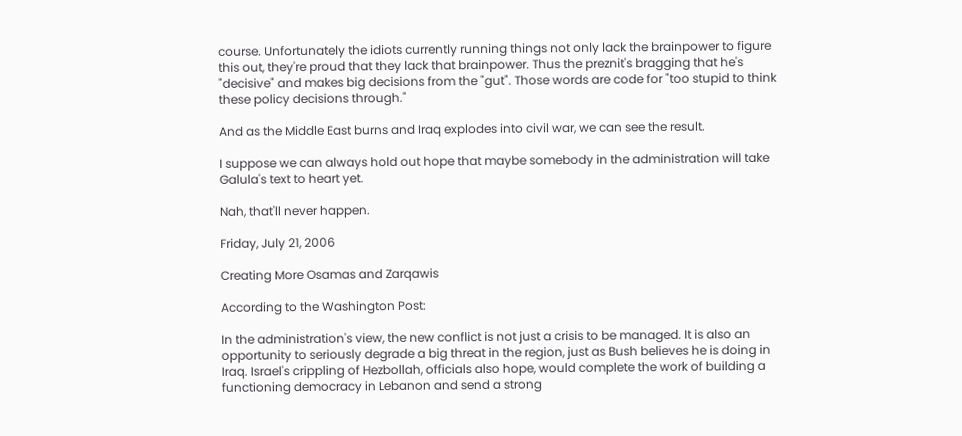course. Unfortunately the idiots currently running things not only lack the brainpower to figure this out, they're proud that they lack that brainpower. Thus the preznit's bragging that he's "decisive" and makes big decisions from the "gut". Those words are code for "too stupid to think these policy decisions through."

And as the Middle East burns and Iraq explodes into civil war, we can see the result.

I suppose we can always hold out hope that maybe somebody in the administration will take Galula's text to heart yet.

Nah, that'll never happen.

Friday, July 21, 2006

Creating More Osamas and Zarqawis

According to the Washington Post:

In the administration's view, the new conflict is not just a crisis to be managed. It is also an opportunity to seriously degrade a big threat in the region, just as Bush believes he is doing in Iraq. Israel's crippling of Hezbollah, officials also hope, would complete the work of building a functioning democracy in Lebanon and send a strong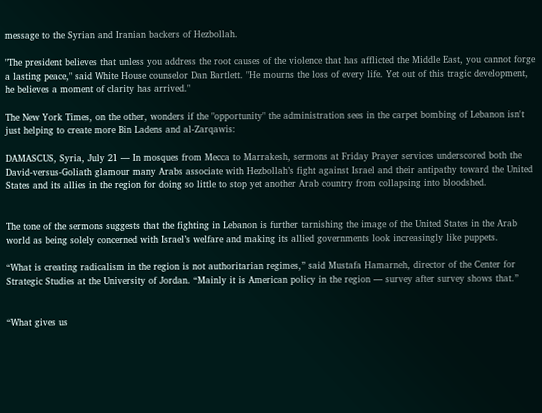message to the Syrian and Iranian backers of Hezbollah.

"The president believes that unless you address the root causes of the violence that has afflicted the Middle East, you cannot forge a lasting peace," said White House counselor Dan Bartlett. "He mourns the loss of every life. Yet out of this tragic development, he believes a moment of clarity has arrived."

The New York Times, on the other, wonders if the "opportunity" the administration sees in the carpet bombing of Lebanon isn't just helping to create more Bin Ladens and al-Zarqawis:

DAMASCUS, Syria, July 21 — In mosques from Mecca to Marrakesh, sermons at Friday Prayer services underscored both the David-versus-Goliath glamour many Arabs associate with Hezbollah’s fight against Israel and their antipathy toward the United States and its allies in the region for doing so little to stop yet another Arab country from collapsing into bloodshed.


The tone of the sermons suggests that the fighting in Lebanon is further tarnishing the image of the United States in the Arab world as being solely concerned with Israel’s welfare and making its allied governments look increasingly like puppets.

“What is creating radicalism in the region is not authoritarian regimes,” said Mustafa Hamarneh, director of the Center for Strategic Studies at the University of Jordan. “Mainly it is American policy in the region — survey after survey shows that.”


“What gives us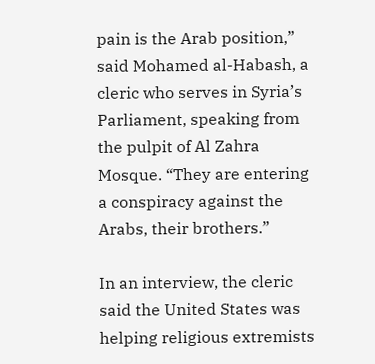pain is the Arab position,” said Mohamed al-Habash, a cleric who serves in Syria’s Parliament, speaking from the pulpit of Al Zahra Mosque. “They are entering a conspiracy against the Arabs, their brothers.”

In an interview, the cleric said the United States was helping religious extremists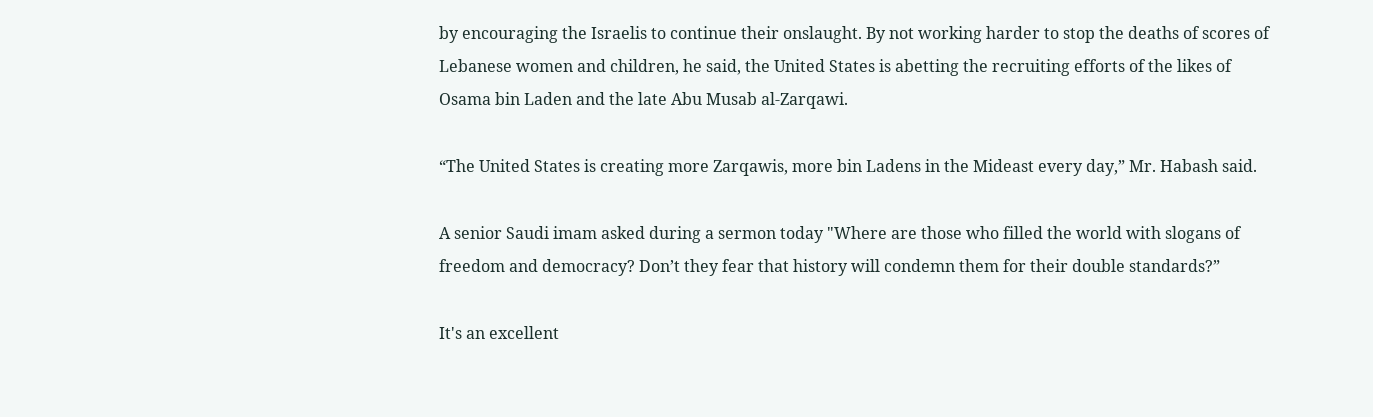by encouraging the Israelis to continue their onslaught. By not working harder to stop the deaths of scores of Lebanese women and children, he said, the United States is abetting the recruiting efforts of the likes of Osama bin Laden and the late Abu Musab al-Zarqawi.

“The United States is creating more Zarqawis, more bin Ladens in the Mideast every day,” Mr. Habash said.

A senior Saudi imam asked during a sermon today "Where are those who filled the world with slogans of freedom and democracy? Don’t they fear that history will condemn them for their double standards?”

It's an excellent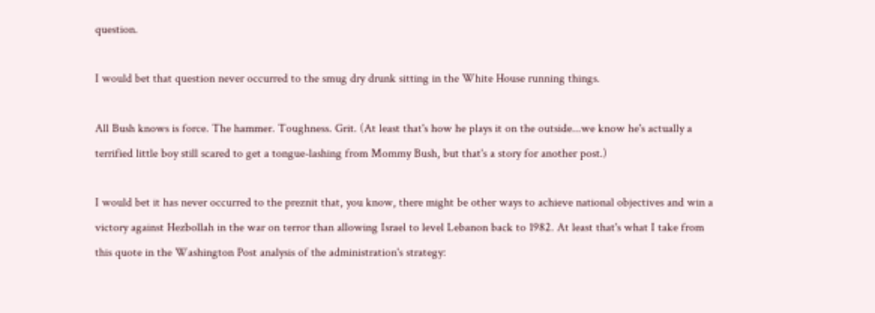question.

I would bet that question never occurred to the smug dry drunk sitting in the White House running things.

All Bush knows is force. The hammer. Toughness. Grit. (At least that's how he plays it on the outside...we know he's actually a terrified little boy still scared to get a tongue-lashing from Mommy Bush, but that's a story for another post.)

I would bet it has never occurred to the preznit that, you know, there might be other ways to achieve national objectives and win a victory against Hezbollah in the war on terror than allowing Israel to level Lebanon back to 1982. At least that's what I take from this quote in the Washington Post analysis of the administration's strategy: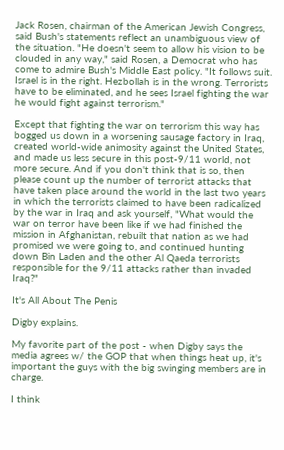Jack Rosen, chairman of the American Jewish Congress, said Bush's statements reflect an unambiguous view of the situation. "He doesn't seem to allow his vision to be clouded in any way," said Rosen, a Democrat who has come to admire Bush's Middle East policy. "It follows suit. Israel is in the right. Hezbollah is in the wrong. Terrorists have to be eliminated, and he sees Israel fighting the war he would fight against terrorism."

Except that fighting the war on terrorism this way has bogged us down in a worsening sausage factory in Iraq, created world-wide animosity against the United States, and made us less secure in this post-9/11 world, not more secure. And if you don't think that is so, then please count up the number of terrorist attacks that have taken place around the world in the last two years in which the terrorists claimed to have been radicalized by the war in Iraq and ask yourself, "What would the war on terror have been like if we had finished the mission in Afghanistan, rebuilt that nation as we had promised we were going to, and continued hunting down Bin Laden and the other Al Qaeda terrorists responsible for the 9/11 attacks rather than invaded Iraq?"

It's All About The Penis

Digby explains.

My favorite part of the post - when Digby says the media agrees w/ the GOP that when things heat up, it's important the guys with the big swinging members are in charge.

I think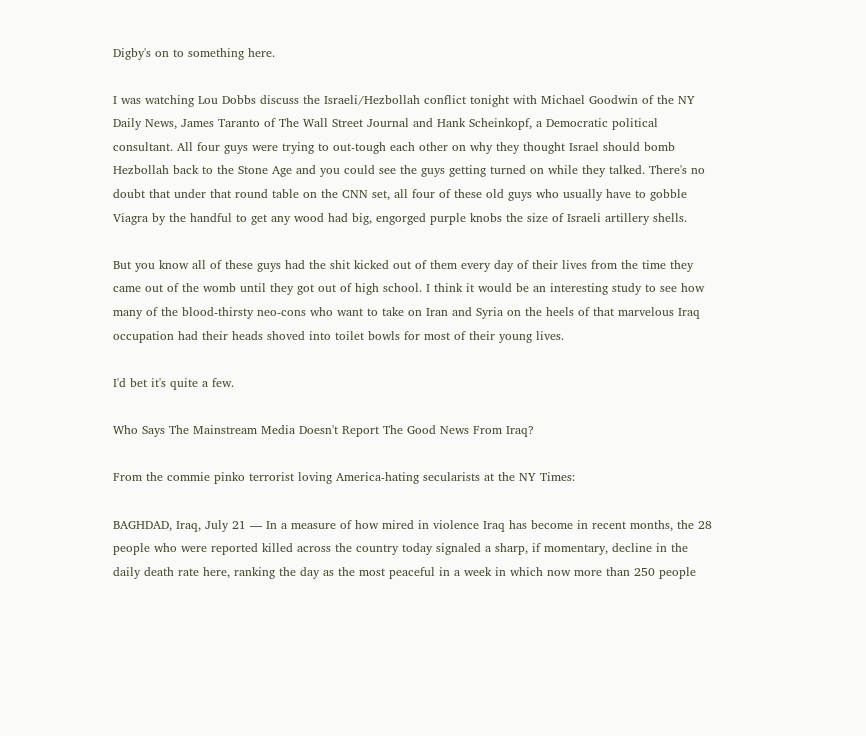Digby's on to something here.

I was watching Lou Dobbs discuss the Israeli/Hezbollah conflict tonight with Michael Goodwin of the NY Daily News, James Taranto of The Wall Street Journal and Hank Scheinkopf, a Democratic political consultant. All four guys were trying to out-tough each other on why they thought Israel should bomb Hezbollah back to the Stone Age and you could see the guys getting turned on while they talked. There's no doubt that under that round table on the CNN set, all four of these old guys who usually have to gobble Viagra by the handful to get any wood had big, engorged purple knobs the size of Israeli artillery shells.

But you know all of these guys had the shit kicked out of them every day of their lives from the time they came out of the womb until they got out of high school. I think it would be an interesting study to see how many of the blood-thirsty neo-cons who want to take on Iran and Syria on the heels of that marvelous Iraq occupation had their heads shoved into toilet bowls for most of their young lives.

I'd bet it's quite a few.

Who Says The Mainstream Media Doesn't Report The Good News From Iraq?

From the commie pinko terrorist loving America-hating secularists at the NY Times:

BAGHDAD, Iraq, July 21 — In a measure of how mired in violence Iraq has become in recent months, the 28 people who were reported killed across the country today signaled a sharp, if momentary, decline in the daily death rate here, ranking the day as the most peaceful in a week in which now more than 250 people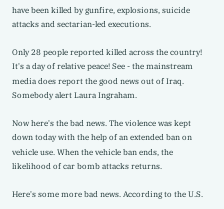have been killed by gunfire, explosions, suicide attacks and sectarian-led executions.

Only 28 people reported killed across the country! It's a day of relative peace! See - the mainstream media does report the good news out of Iraq. Somebody alert Laura Ingraham.

Now here's the bad news. The violence was kept down today with the help of an extended ban on vehicle use. When the vehicle ban ends, the likelihood of car bomb attacks returns.

Here's some more bad news. According to the U.S.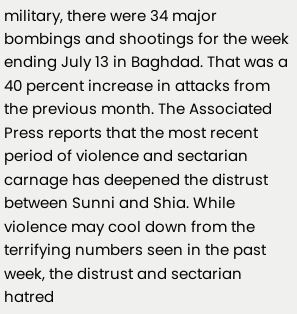military, there were 34 major bombings and shootings for the week ending July 13 in Baghdad. That was a 40 percent increase in attacks from the previous month. The Associated Press reports that the most recent period of violence and sectarian carnage has deepened the distrust between Sunni and Shia. While violence may cool down from the terrifying numbers seen in the past week, the distrust and sectarian hatred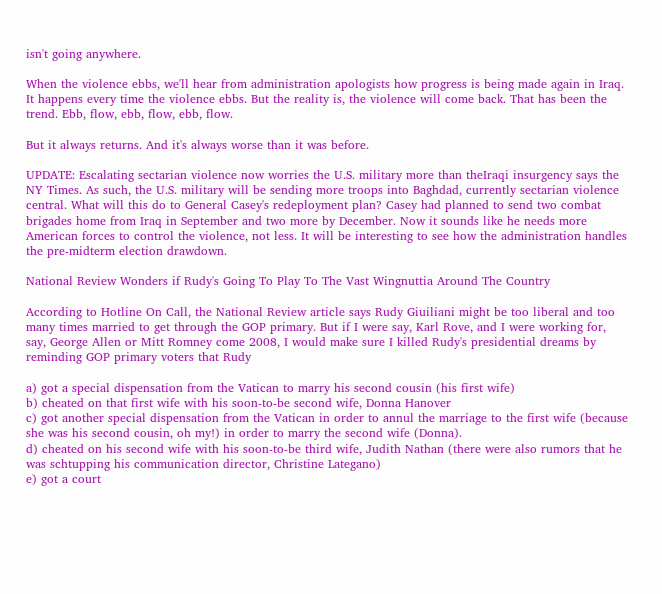isn't going anywhere.

When the violence ebbs, we'll hear from administration apologists how progress is being made again in Iraq. It happens every time the violence ebbs. But the reality is, the violence will come back. That has been the trend. Ebb, flow, ebb, flow, ebb, flow.

But it always returns. And it's always worse than it was before.

UPDATE: Escalating sectarian violence now worries the U.S. military more than theIraqi insurgency says the NY Times. As such, the U.S. military will be sending more troops into Baghdad, currently sectarian violence central. What will this do to General Casey's redeployment plan? Casey had planned to send two combat brigades home from Iraq in September and two more by December. Now it sounds like he needs more American forces to control the violence, not less. It will be interesting to see how the administration handles the pre-midterm election drawdown.

National Review Wonders if Rudy's Going To Play To The Vast Wingnuttia Around The Country

According to Hotline On Call, the National Review article says Rudy Giuiliani might be too liberal and too many times married to get through the GOP primary. But if I were say, Karl Rove, and I were working for, say, George Allen or Mitt Romney come 2008, I would make sure I killed Rudy's presidential dreams by reminding GOP primary voters that Rudy

a) got a special dispensation from the Vatican to marry his second cousin (his first wife)
b) cheated on that first wife with his soon-to-be second wife, Donna Hanover
c) got another special dispensation from the Vatican in order to annul the marriage to the first wife (because she was his second cousin, oh my!) in order to marry the second wife (Donna).
d) cheated on his second wife with his soon-to-be third wife, Judith Nathan (there were also rumors that he was schtupping his communication director, Christine Lategano)
e) got a court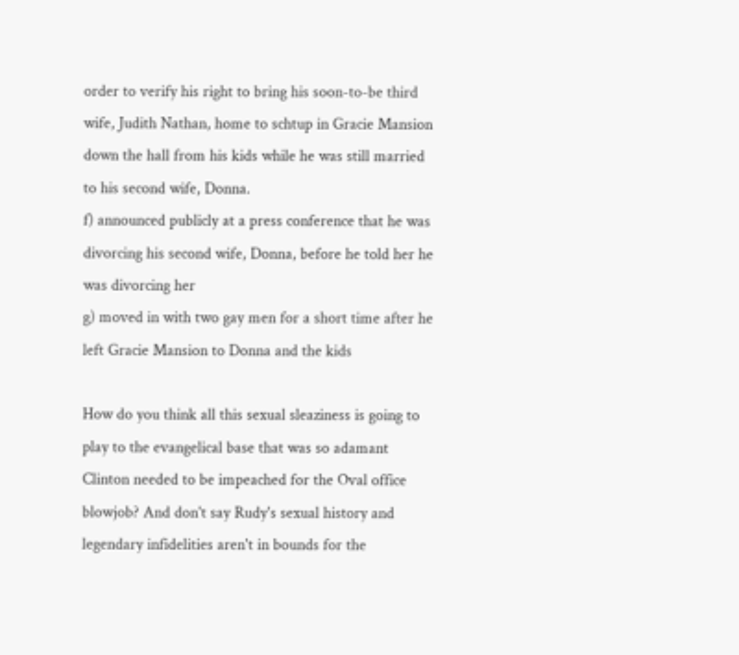order to verify his right to bring his soon-to-be third wife, Judith Nathan, home to schtup in Gracie Mansion down the hall from his kids while he was still married to his second wife, Donna.
f) announced publicly at a press conference that he was divorcing his second wife, Donna, before he told her he was divorcing her
g) moved in with two gay men for a short time after he left Gracie Mansion to Donna and the kids

How do you think all this sexual sleaziness is going to play to the evangelical base that was so adamant Clinton needed to be impeached for the Oval office blowjob? And don't say Rudy's sexual history and legendary infidelities aren't in bounds for the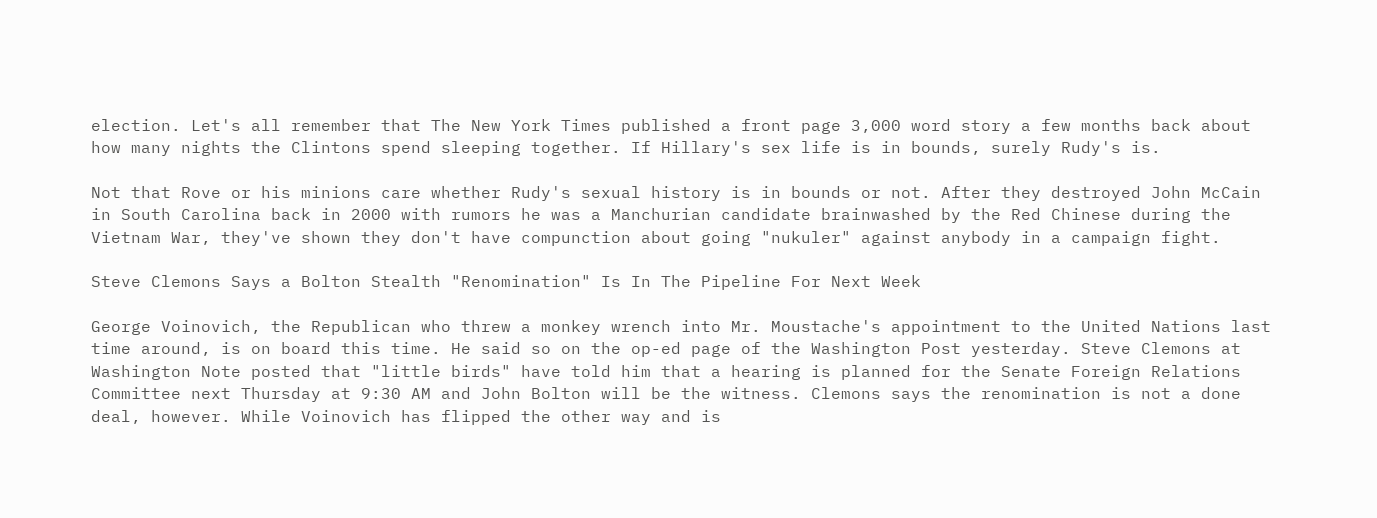election. Let's all remember that The New York Times published a front page 3,000 word story a few months back about how many nights the Clintons spend sleeping together. If Hillary's sex life is in bounds, surely Rudy's is.

Not that Rove or his minions care whether Rudy's sexual history is in bounds or not. After they destroyed John McCain in South Carolina back in 2000 with rumors he was a Manchurian candidate brainwashed by the Red Chinese during the Vietnam War, they've shown they don't have compunction about going "nukuler" against anybody in a campaign fight.

Steve Clemons Says a Bolton Stealth "Renomination" Is In The Pipeline For Next Week

George Voinovich, the Republican who threw a monkey wrench into Mr. Moustache's appointment to the United Nations last time around, is on board this time. He said so on the op-ed page of the Washington Post yesterday. Steve Clemons at Washington Note posted that "little birds" have told him that a hearing is planned for the Senate Foreign Relations Committee next Thursday at 9:30 AM and John Bolton will be the witness. Clemons says the renomination is not a done deal, however. While Voinovich has flipped the other way and is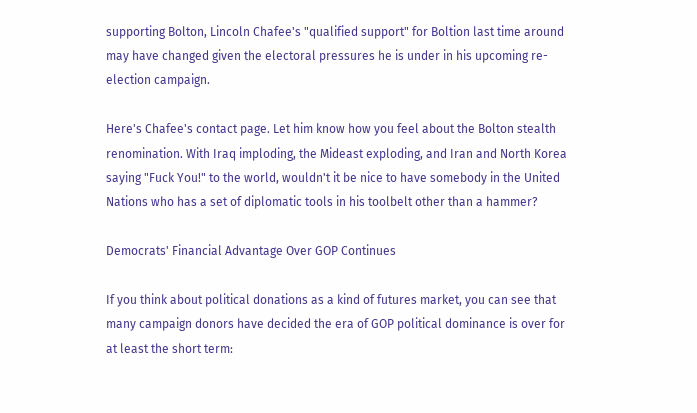supporting Bolton, Lincoln Chafee's "qualified support" for Boltion last time around may have changed given the electoral pressures he is under in his upcoming re-election campaign.

Here's Chafee's contact page. Let him know how you feel about the Bolton stealth renomination. With Iraq imploding, the Mideast exploding, and Iran and North Korea saying "Fuck You!" to the world, wouldn't it be nice to have somebody in the United Nations who has a set of diplomatic tools in his toolbelt other than a hammer?

Democrats' Financial Advantage Over GOP Continues

If you think about political donations as a kind of futures market, you can see that many campaign donors have decided the era of GOP political dominance is over for at least the short term: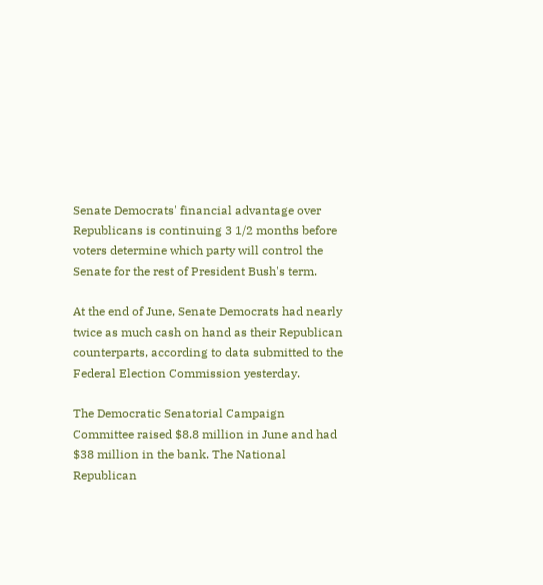Senate Democrats' financial advantage over Republicans is continuing 3 1/2 months before voters determine which party will control the Senate for the rest of President Bush's term.

At the end of June, Senate Democrats had nearly twice as much cash on hand as their Republican counterparts, according to data submitted to the Federal Election Commission yesterday.

The Democratic Senatorial Campaign Committee raised $8.8 million in June and had $38 million in the bank. The National Republican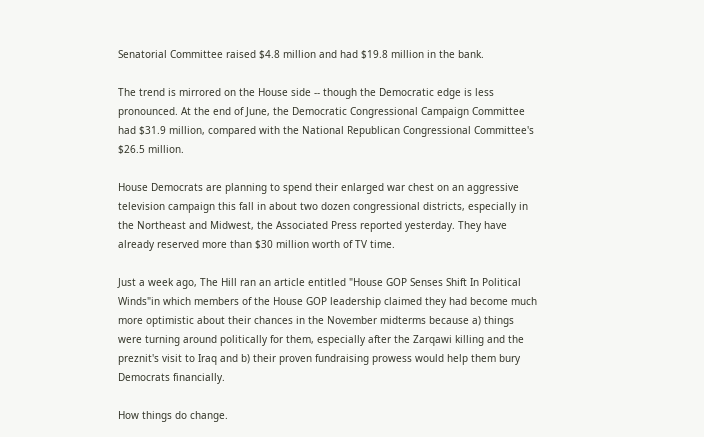Senatorial Committee raised $4.8 million and had $19.8 million in the bank.

The trend is mirrored on the House side -- though the Democratic edge is less pronounced. At the end of June, the Democratic Congressional Campaign Committee had $31.9 million, compared with the National Republican Congressional Committee's $26.5 million.

House Democrats are planning to spend their enlarged war chest on an aggressive television campaign this fall in about two dozen congressional districts, especially in the Northeast and Midwest, the Associated Press reported yesterday. They have already reserved more than $30 million worth of TV time.

Just a week ago, The Hill ran an article entitled "House GOP Senses Shift In Political Winds"in which members of the House GOP leadership claimed they had become much more optimistic about their chances in the November midterms because a) things were turning around politically for them, especially after the Zarqawi killing and the preznit's visit to Iraq and b) their proven fundraising prowess would help them bury Democrats financially.

How things do change.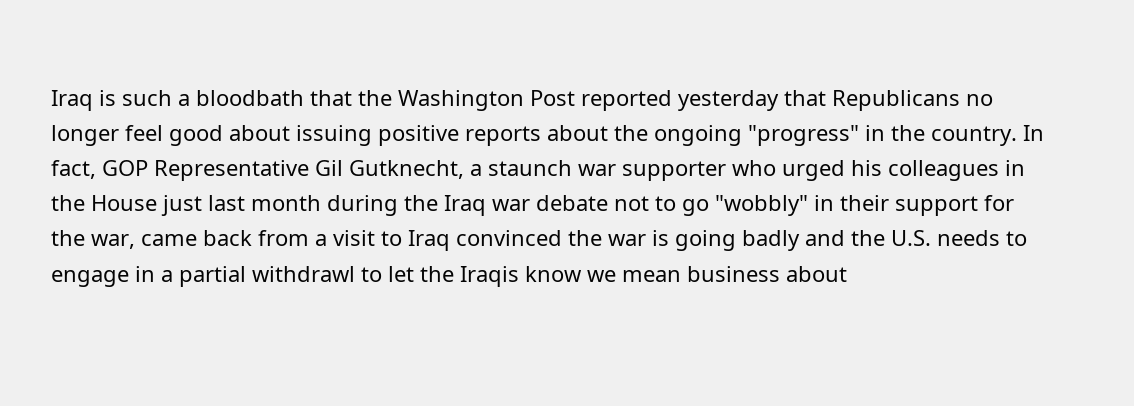Iraq is such a bloodbath that the Washington Post reported yesterday that Republicans no longer feel good about issuing positive reports about the ongoing "progress" in the country. In fact, GOP Representative Gil Gutknecht, a staunch war supporter who urged his colleagues in the House just last month during the Iraq war debate not to go "wobbly" in their support for the war, came back from a visit to Iraq convinced the war is going badly and the U.S. needs to engage in a partial withdrawl to let the Iraqis know we mean business about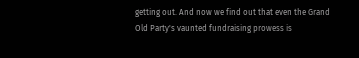getting out. And now we find out that even the Grand Old Party's vaunted fundraising prowess is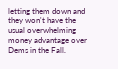letting them down and they won't have the usual overwhelming money advantage over Dems in the Fall.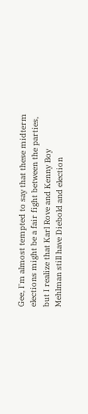Gee, I'm almost tempted to say that these midterm elections might be a fair fight between the parties, but I realize that Karl Rove and Kenny Boy Mehlman still have Diebold and election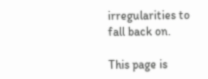irregularities to fall back on.

This page is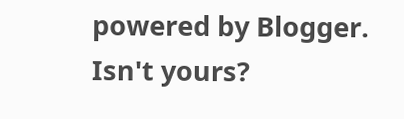powered by Blogger. Isn't yours?